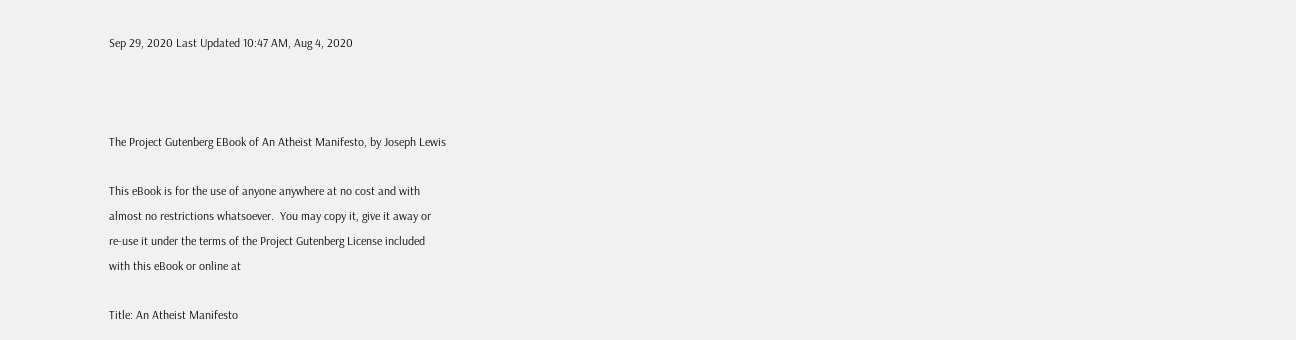Sep 29, 2020 Last Updated 10:47 AM, Aug 4, 2020



The Project Gutenberg EBook of An Atheist Manifesto, by Joseph Lewis

This eBook is for the use of anyone anywhere at no cost and with
almost no restrictions whatsoever.  You may copy it, give it away or
re-use it under the terms of the Project Gutenberg License included
with this eBook or online at

Title: An Atheist Manifesto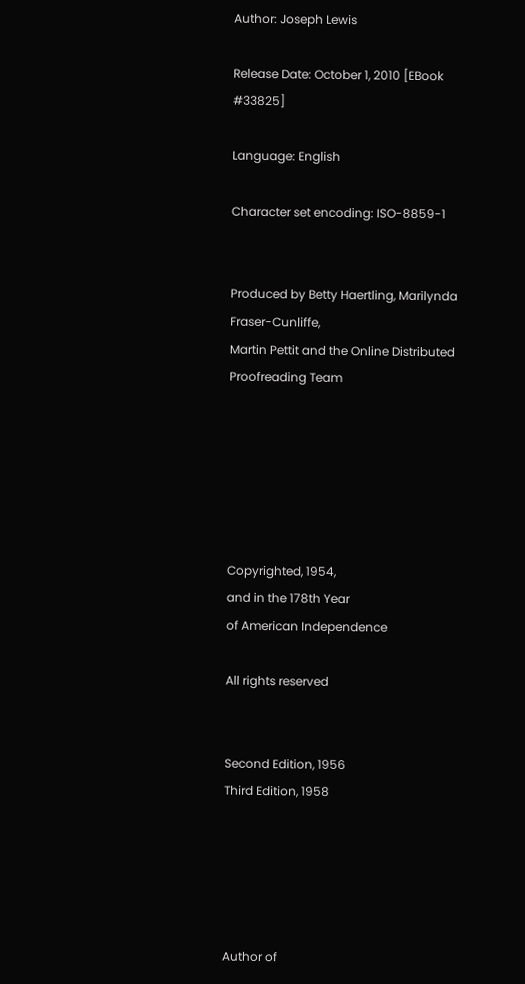Author: Joseph Lewis

Release Date: October 1, 2010 [EBook #33825]

Language: English

Character set encoding: ISO-8859-1


Produced by Betty Haertling, Marilynda Fraser-Cunliffe,
Martin Pettit and the Online Distributed Proofreading Team






Copyrighted, 1954,
and in the 178th Year
of American Independence

All rights reserved


Second Edition, 1956
Third Edition, 1958





Author of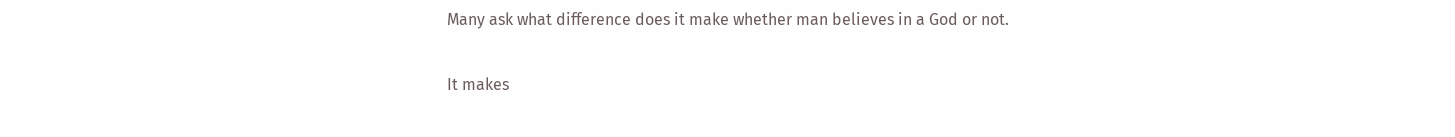Many ask what difference does it make whether man believes in a God or not.

It makes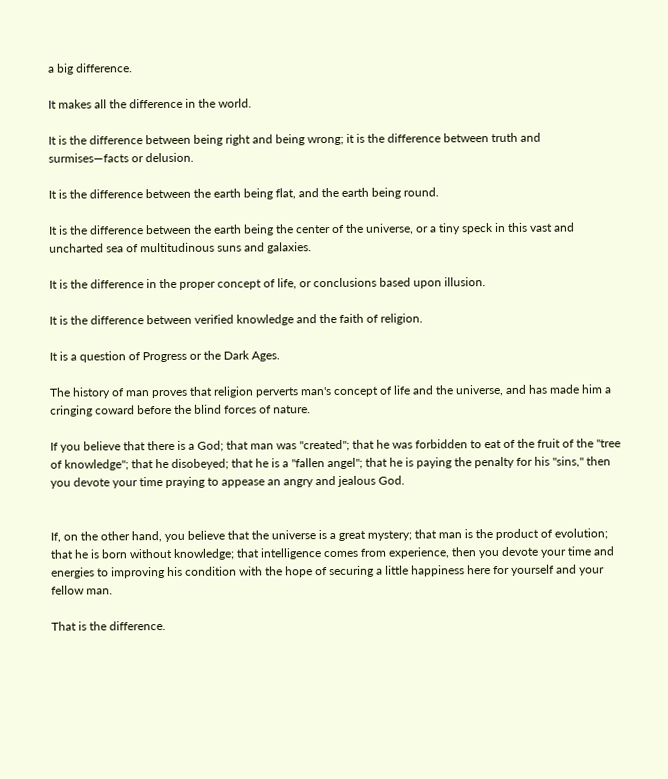a big difference.

It makes all the difference in the world.

It is the difference between being right and being wrong; it is the difference between truth and surmises—facts or delusion.

It is the difference between the earth being flat, and the earth being round.

It is the difference between the earth being the center of the universe, or a tiny speck in this vast and uncharted sea of multitudinous suns and galaxies.

It is the difference in the proper concept of life, or conclusions based upon illusion.

It is the difference between verified knowledge and the faith of religion.

It is a question of Progress or the Dark Ages.

The history of man proves that religion perverts man's concept of life and the universe, and has made him a cringing coward before the blind forces of nature.

If you believe that there is a God; that man was "created"; that he was forbidden to eat of the fruit of the "tree of knowledge"; that he disobeyed; that he is a "fallen angel"; that he is paying the penalty for his "sins," then you devote your time praying to appease an angry and jealous God.


If, on the other hand, you believe that the universe is a great mystery; that man is the product of evolution; that he is born without knowledge; that intelligence comes from experience, then you devote your time and energies to improving his condition with the hope of securing a little happiness here for yourself and your fellow man.

That is the difference.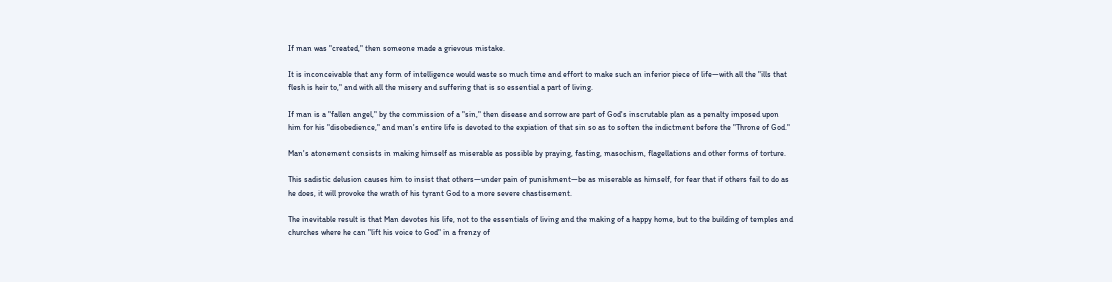If man was "created," then someone made a grievous mistake.

It is inconceivable that any form of intelligence would waste so much time and effort to make such an inferior piece of life—with all the "ills that flesh is heir to," and with all the misery and suffering that is so essential a part of living.

If man is a "fallen angel," by the commission of a "sin," then disease and sorrow are part of God's inscrutable plan as a penalty imposed upon him for his "disobedience," and man's entire life is devoted to the expiation of that sin so as to soften the indictment before the "Throne of God."

Man's atonement consists in making himself as miserable as possible by praying, fasting, masochism, flagellations and other forms of torture.

This sadistic delusion causes him to insist that others—under pain of punishment—be as miserable as himself, for fear that if others fail to do as he does, it will provoke the wrath of his tyrant God to a more severe chastisement.

The inevitable result is that Man devotes his life, not to the essentials of living and the making of a happy home, but to the building of temples and churches where he can "lift his voice to God" in a frenzy of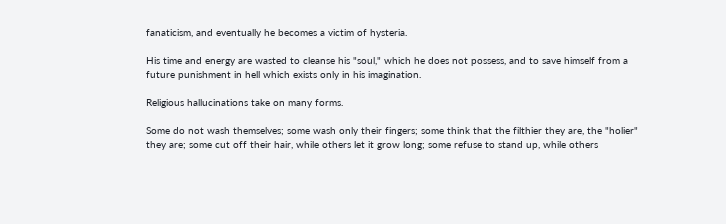fanaticism, and eventually he becomes a victim of hysteria.

His time and energy are wasted to cleanse his "soul," which he does not possess, and to save himself from a future punishment in hell which exists only in his imagination.

Religious hallucinations take on many forms.

Some do not wash themselves; some wash only their fingers; some think that the filthier they are, the "holier" they are; some cut off their hair, while others let it grow long; some refuse to stand up, while others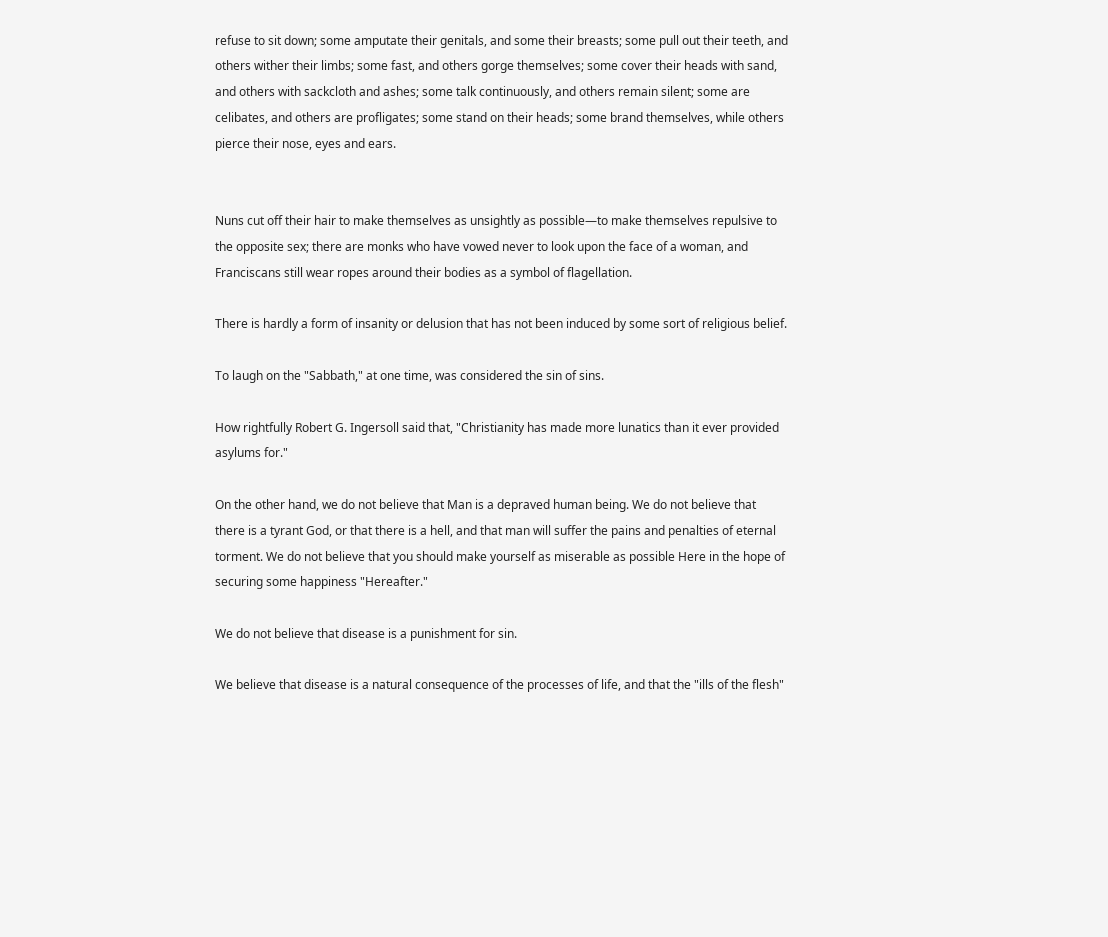refuse to sit down; some amputate their genitals, and some their breasts; some pull out their teeth, and others wither their limbs; some fast, and others gorge themselves; some cover their heads with sand, and others with sackcloth and ashes; some talk continuously, and others remain silent; some are celibates, and others are profligates; some stand on their heads; some brand themselves, while others pierce their nose, eyes and ears.


Nuns cut off their hair to make themselves as unsightly as possible—to make themselves repulsive to the opposite sex; there are monks who have vowed never to look upon the face of a woman, and Franciscans still wear ropes around their bodies as a symbol of flagellation.

There is hardly a form of insanity or delusion that has not been induced by some sort of religious belief.

To laugh on the "Sabbath," at one time, was considered the sin of sins.

How rightfully Robert G. Ingersoll said that, "Christianity has made more lunatics than it ever provided asylums for."

On the other hand, we do not believe that Man is a depraved human being. We do not believe that there is a tyrant God, or that there is a hell, and that man will suffer the pains and penalties of eternal torment. We do not believe that you should make yourself as miserable as possible Here in the hope of securing some happiness "Hereafter."

We do not believe that disease is a punishment for sin.

We believe that disease is a natural consequence of the processes of life, and that the "ills of the flesh"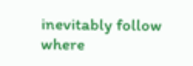inevitably follow where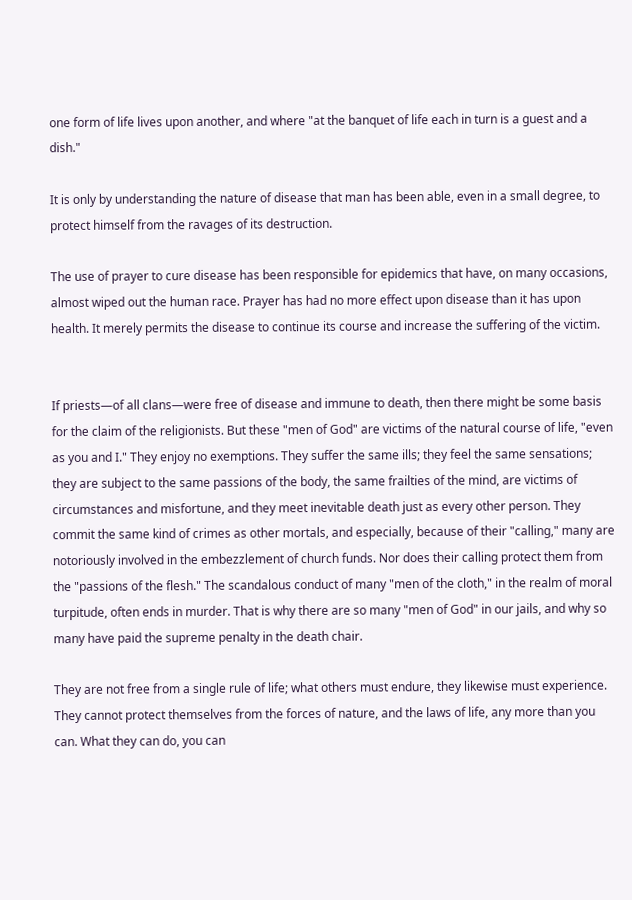one form of life lives upon another, and where "at the banquet of life each in turn is a guest and a dish."

It is only by understanding the nature of disease that man has been able, even in a small degree, to protect himself from the ravages of its destruction.

The use of prayer to cure disease has been responsible for epidemics that have, on many occasions, almost wiped out the human race. Prayer has had no more effect upon disease than it has upon health. It merely permits the disease to continue its course and increase the suffering of the victim.


If priests—of all clans—were free of disease and immune to death, then there might be some basis for the claim of the religionists. But these "men of God" are victims of the natural course of life, "even as you and I." They enjoy no exemptions. They suffer the same ills; they feel the same sensations; they are subject to the same passions of the body, the same frailties of the mind, are victims of circumstances and misfortune, and they meet inevitable death just as every other person. They commit the same kind of crimes as other mortals, and especially, because of their "calling," many are notoriously involved in the embezzlement of church funds. Nor does their calling protect them from the "passions of the flesh." The scandalous conduct of many "men of the cloth," in the realm of moral turpitude, often ends in murder. That is why there are so many "men of God" in our jails, and why so many have paid the supreme penalty in the death chair.

They are not free from a single rule of life; what others must endure, they likewise must experience. They cannot protect themselves from the forces of nature, and the laws of life, any more than you can. What they can do, you can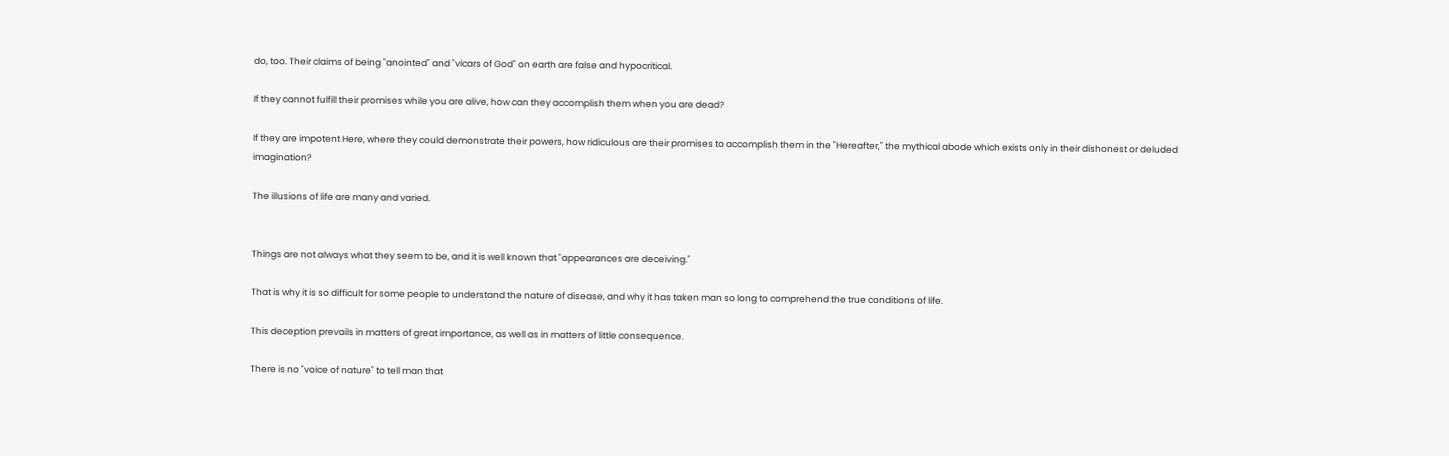do, too. Their claims of being "anointed" and "vicars of God" on earth are false and hypocritical.

If they cannot fulfill their promises while you are alive, how can they accomplish them when you are dead?

If they are impotent Here, where they could demonstrate their powers, how ridiculous are their promises to accomplish them in the "Hereafter," the mythical abode which exists only in their dishonest or deluded imagination?

The illusions of life are many and varied.


Things are not always what they seem to be, and it is well known that "appearances are deceiving."

That is why it is so difficult for some people to understand the nature of disease, and why it has taken man so long to comprehend the true conditions of life.

This deception prevails in matters of great importance, as well as in matters of little consequence.

There is no "voice of nature" to tell man that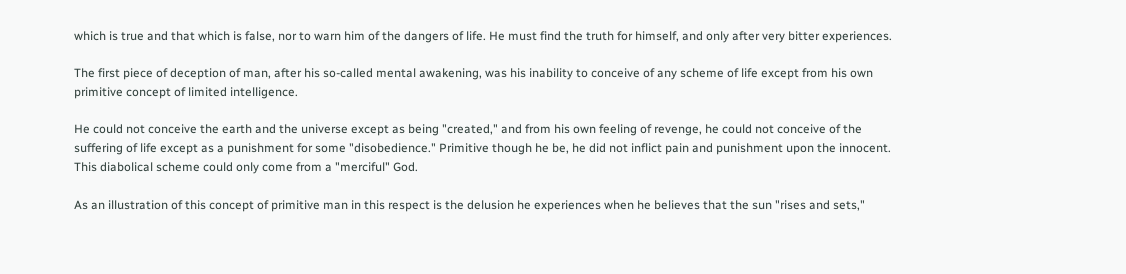which is true and that which is false, nor to warn him of the dangers of life. He must find the truth for himself, and only after very bitter experiences.

The first piece of deception of man, after his so-called mental awakening, was his inability to conceive of any scheme of life except from his own primitive concept of limited intelligence.

He could not conceive the earth and the universe except as being "created," and from his own feeling of revenge, he could not conceive of the suffering of life except as a punishment for some "disobedience." Primitive though he be, he did not inflict pain and punishment upon the innocent. This diabolical scheme could only come from a "merciful" God.

As an illustration of this concept of primitive man in this respect is the delusion he experiences when he believes that the sun "rises and sets,"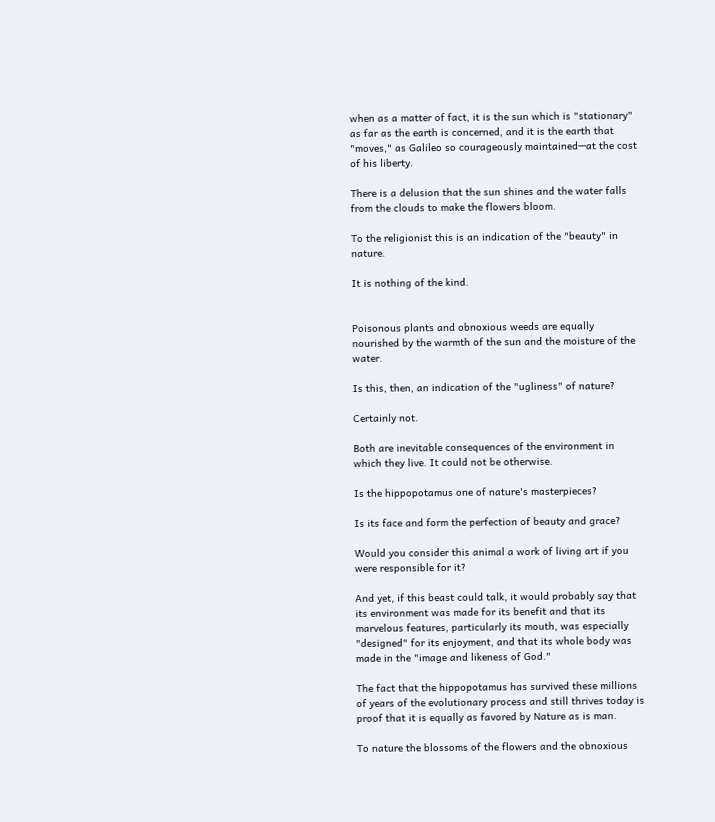when as a matter of fact, it is the sun which is "stationary" as far as the earth is concerned, and it is the earth that "moves," as Galileo so courageously maintained—at the cost of his liberty.

There is a delusion that the sun shines and the water falls from the clouds to make the flowers bloom.

To the religionist this is an indication of the "beauty" in nature.

It is nothing of the kind.


Poisonous plants and obnoxious weeds are equally nourished by the warmth of the sun and the moisture of the water.

Is this, then, an indication of the "ugliness" of nature?

Certainly not.

Both are inevitable consequences of the environment in which they live. It could not be otherwise.

Is the hippopotamus one of nature's masterpieces?

Is its face and form the perfection of beauty and grace?

Would you consider this animal a work of living art if you were responsible for it?

And yet, if this beast could talk, it would probably say that its environment was made for its benefit and that its marvelous features, particularly its mouth, was especially "designed" for its enjoyment, and that its whole body was made in the "image and likeness of God."

The fact that the hippopotamus has survived these millions of years of the evolutionary process and still thrives today is proof that it is equally as favored by Nature as is man.

To nature the blossoms of the flowers and the obnoxious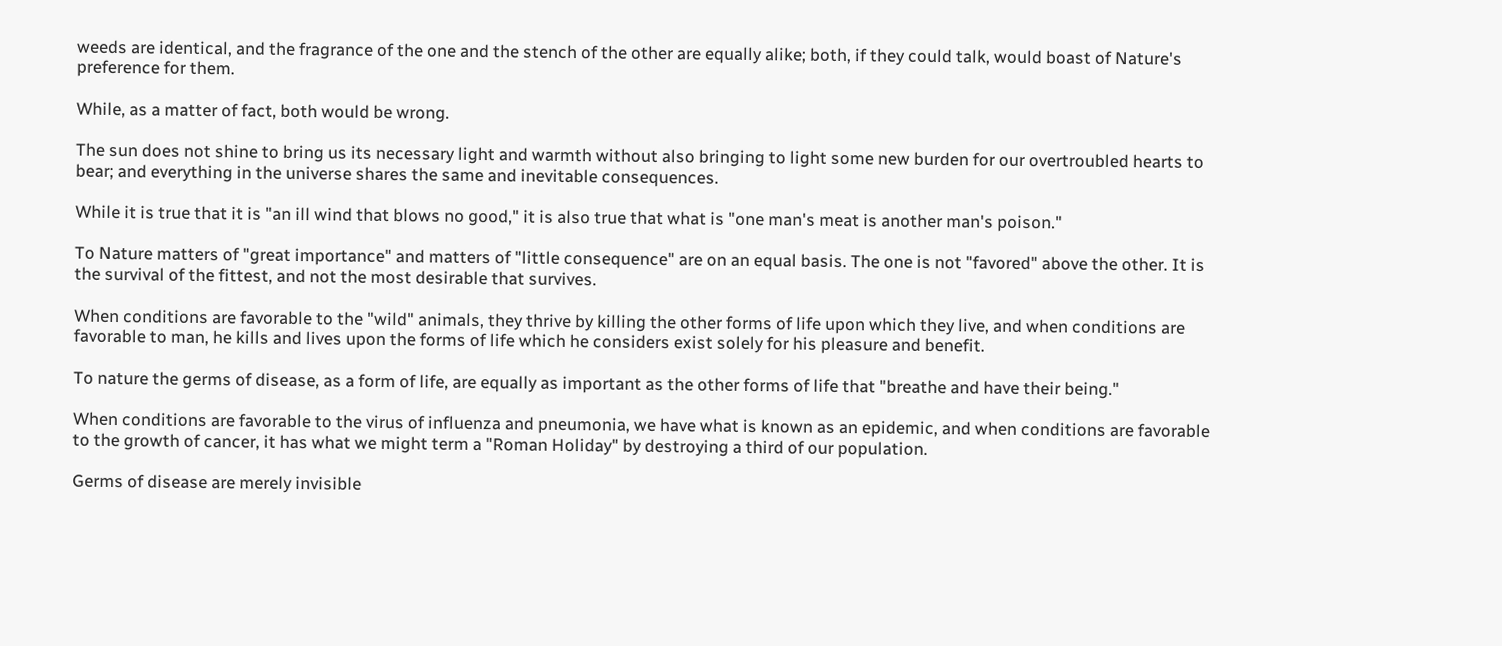weeds are identical, and the fragrance of the one and the stench of the other are equally alike; both, if they could talk, would boast of Nature's preference for them.

While, as a matter of fact, both would be wrong.

The sun does not shine to bring us its necessary light and warmth without also bringing to light some new burden for our overtroubled hearts to bear; and everything in the universe shares the same and inevitable consequences.

While it is true that it is "an ill wind that blows no good," it is also true that what is "one man's meat is another man's poison."

To Nature matters of "great importance" and matters of "little consequence" are on an equal basis. The one is not "favored" above the other. It is the survival of the fittest, and not the most desirable that survives.

When conditions are favorable to the "wild" animals, they thrive by killing the other forms of life upon which they live, and when conditions are favorable to man, he kills and lives upon the forms of life which he considers exist solely for his pleasure and benefit.

To nature the germs of disease, as a form of life, are equally as important as the other forms of life that "breathe and have their being."

When conditions are favorable to the virus of influenza and pneumonia, we have what is known as an epidemic, and when conditions are favorable to the growth of cancer, it has what we might term a "Roman Holiday" by destroying a third of our population.

Germs of disease are merely invisible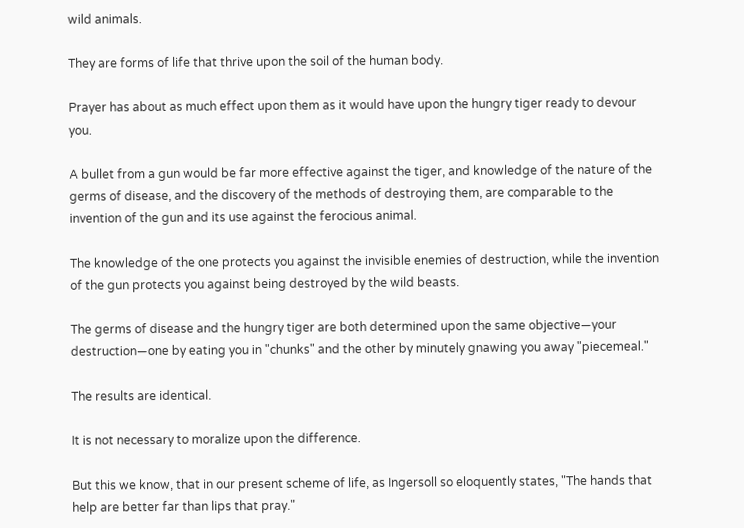wild animals.

They are forms of life that thrive upon the soil of the human body.

Prayer has about as much effect upon them as it would have upon the hungry tiger ready to devour you.

A bullet from a gun would be far more effective against the tiger, and knowledge of the nature of the germs of disease, and the discovery of the methods of destroying them, are comparable to the invention of the gun and its use against the ferocious animal.

The knowledge of the one protects you against the invisible enemies of destruction, while the invention of the gun protects you against being destroyed by the wild beasts.

The germs of disease and the hungry tiger are both determined upon the same objective—your destruction—one by eating you in "chunks" and the other by minutely gnawing you away "piecemeal."

The results are identical.

It is not necessary to moralize upon the difference.

But this we know, that in our present scheme of life, as Ingersoll so eloquently states, "The hands that help are better far than lips that pray."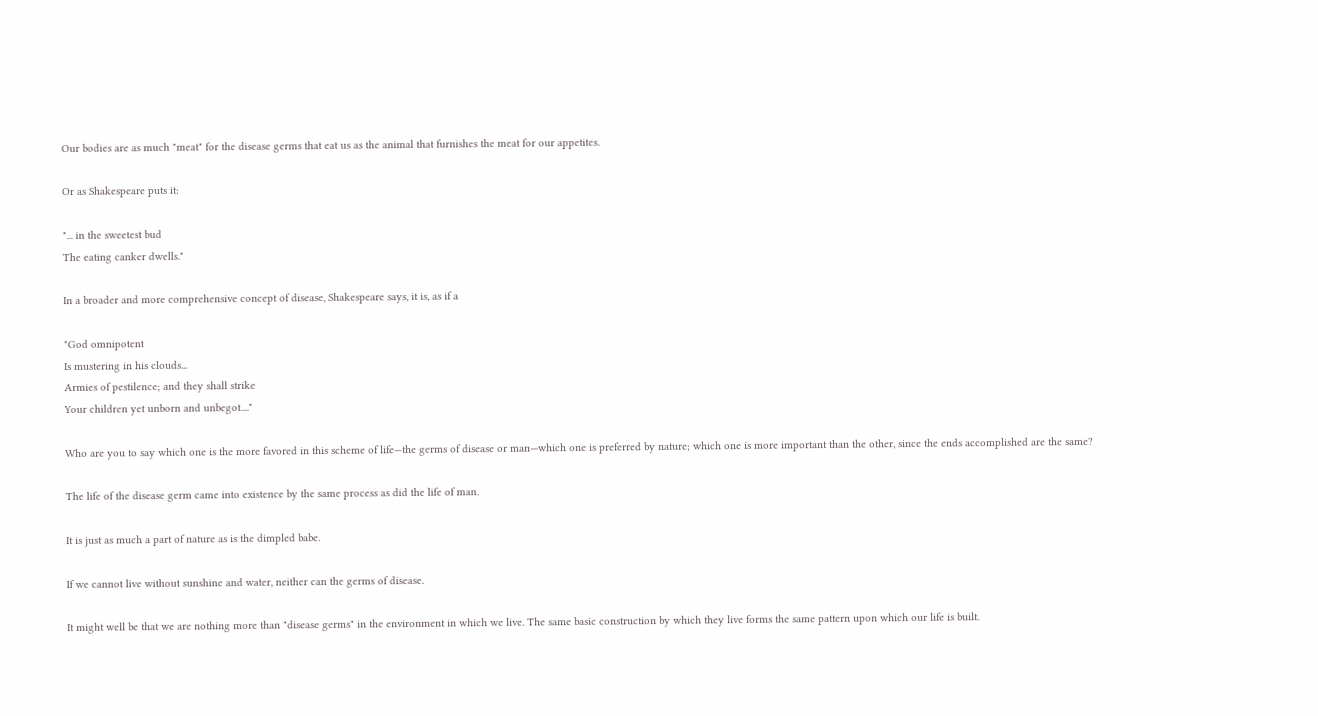Our bodies are as much "meat" for the disease germs that eat us as the animal that furnishes the meat for our appetites.

Or as Shakespeare puts it:

"... in the sweetest bud
The eating canker dwells."

In a broader and more comprehensive concept of disease, Shakespeare says, it is, as if a

"God omnipotent
Is mustering in his clouds...
Armies of pestilence; and they shall strike
Your children yet unborn and unbegot...."

Who are you to say which one is the more favored in this scheme of life—the germs of disease or man—which one is preferred by nature; which one is more important than the other, since the ends accomplished are the same?

The life of the disease germ came into existence by the same process as did the life of man.

It is just as much a part of nature as is the dimpled babe.

If we cannot live without sunshine and water, neither can the germs of disease.

It might well be that we are nothing more than "disease germs" in the environment in which we live. The same basic construction by which they live forms the same pattern upon which our life is built.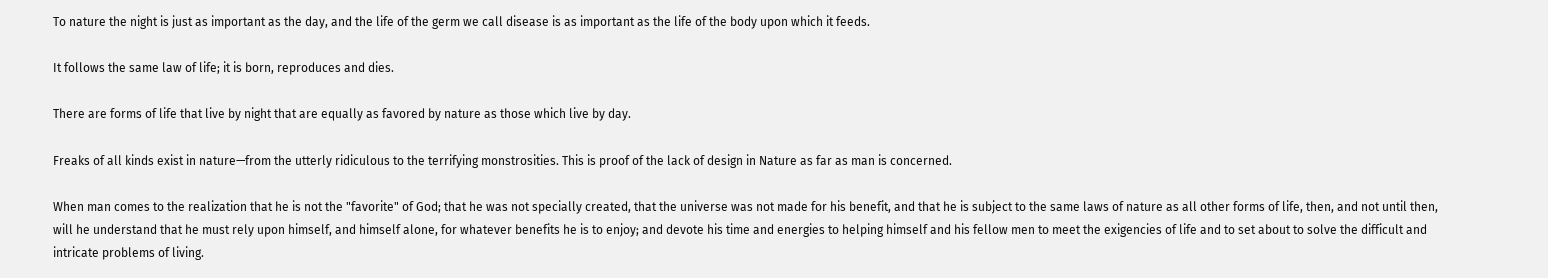To nature the night is just as important as the day, and the life of the germ we call disease is as important as the life of the body upon which it feeds.

It follows the same law of life; it is born, reproduces and dies.

There are forms of life that live by night that are equally as favored by nature as those which live by day.

Freaks of all kinds exist in nature—from the utterly ridiculous to the terrifying monstrosities. This is proof of the lack of design in Nature as far as man is concerned.

When man comes to the realization that he is not the "favorite" of God; that he was not specially created, that the universe was not made for his benefit, and that he is subject to the same laws of nature as all other forms of life, then, and not until then, will he understand that he must rely upon himself, and himself alone, for whatever benefits he is to enjoy; and devote his time and energies to helping himself and his fellow men to meet the exigencies of life and to set about to solve the difficult and intricate problems of living.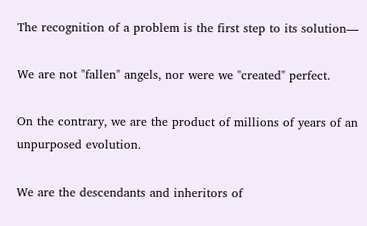The recognition of a problem is the first step to its solution—

We are not "fallen" angels, nor were we "created" perfect.

On the contrary, we are the product of millions of years of an unpurposed evolution.

We are the descendants and inheritors of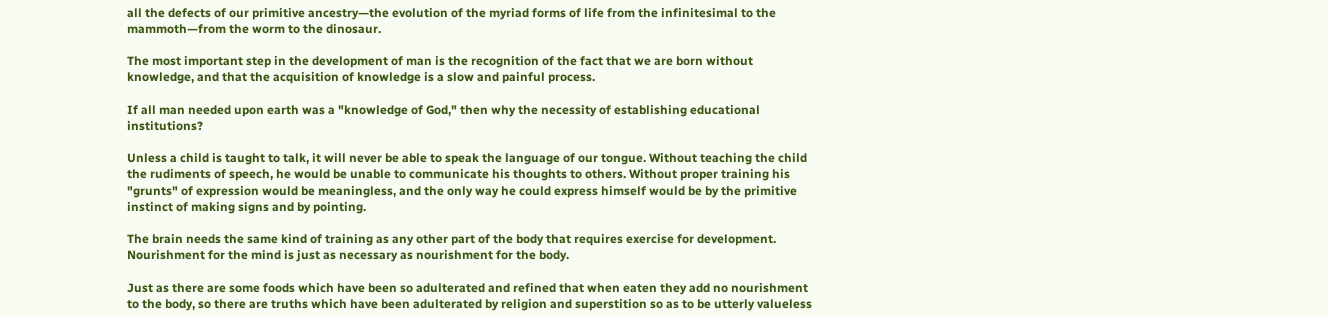all the defects of our primitive ancestry—the evolution of the myriad forms of life from the infinitesimal to the mammoth—from the worm to the dinosaur.

The most important step in the development of man is the recognition of the fact that we are born without knowledge, and that the acquisition of knowledge is a slow and painful process.

If all man needed upon earth was a "knowledge of God," then why the necessity of establishing educational institutions?

Unless a child is taught to talk, it will never be able to speak the language of our tongue. Without teaching the child the rudiments of speech, he would be unable to communicate his thoughts to others. Without proper training his "grunts" of expression would be meaningless, and the only way he could express himself would be by the primitive instinct of making signs and by pointing.

The brain needs the same kind of training as any other part of the body that requires exercise for development. Nourishment for the mind is just as necessary as nourishment for the body.

Just as there are some foods which have been so adulterated and refined that when eaten they add no nourishment to the body, so there are truths which have been adulterated by religion and superstition so as to be utterly valueless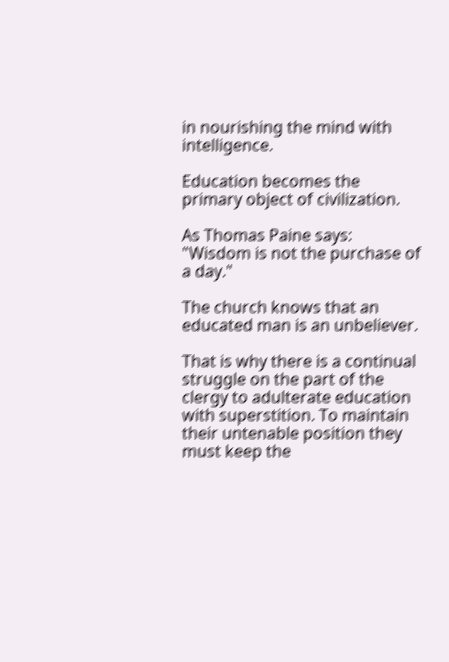in nourishing the mind with intelligence.

Education becomes the primary object of civilization.

As Thomas Paine says: "Wisdom is not the purchase of a day."

The church knows that an educated man is an unbeliever.

That is why there is a continual struggle on the part of the clergy to adulterate education with superstition. To maintain their untenable position they must keep the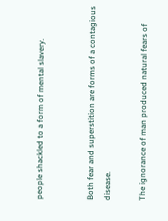people shackled to a form of mental slavery.


Both fear and superstition are forms of a contagious disease.

The ignorance of man produced natural fears of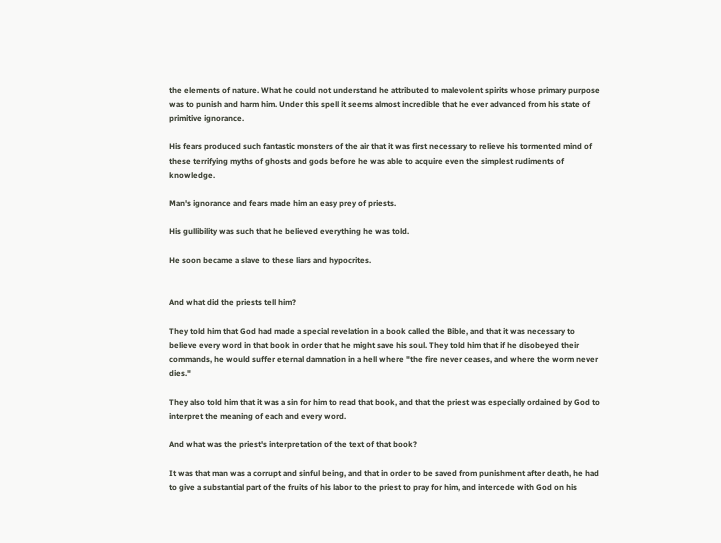the elements of nature. What he could not understand he attributed to malevolent spirits whose primary purpose was to punish and harm him. Under this spell it seems almost incredible that he ever advanced from his state of primitive ignorance.

His fears produced such fantastic monsters of the air that it was first necessary to relieve his tormented mind of these terrifying myths of ghosts and gods before he was able to acquire even the simplest rudiments of knowledge.

Man's ignorance and fears made him an easy prey of priests.

His gullibility was such that he believed everything he was told.

He soon became a slave to these liars and hypocrites.


And what did the priests tell him?

They told him that God had made a special revelation in a book called the Bible, and that it was necessary to believe every word in that book in order that he might save his soul. They told him that if he disobeyed their commands, he would suffer eternal damnation in a hell where "the fire never ceases, and where the worm never dies."

They also told him that it was a sin for him to read that book, and that the priest was especially ordained by God to interpret the meaning of each and every word.

And what was the priest's interpretation of the text of that book?

It was that man was a corrupt and sinful being, and that in order to be saved from punishment after death, he had to give a substantial part of the fruits of his labor to the priest to pray for him, and intercede with God on his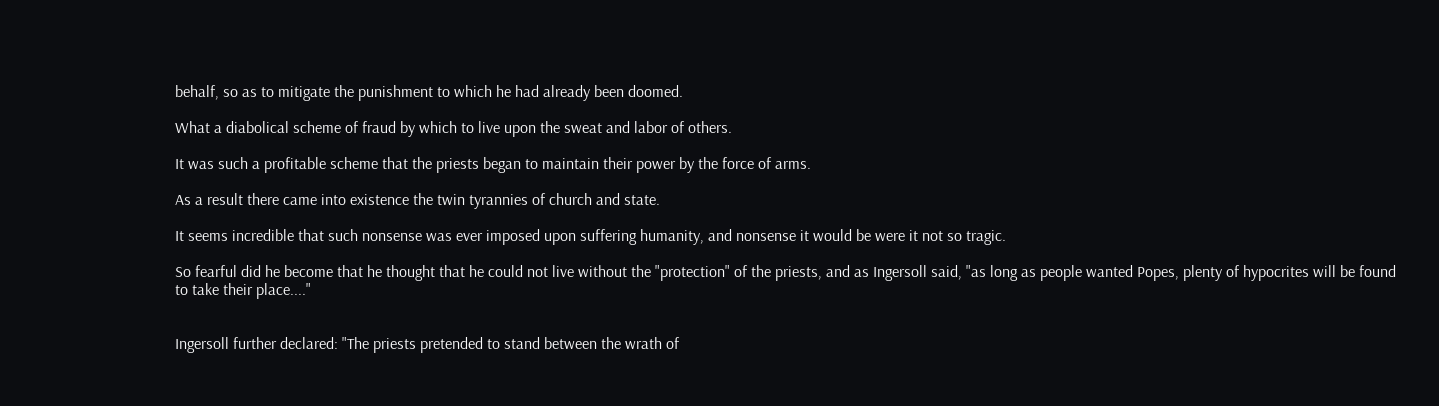behalf, so as to mitigate the punishment to which he had already been doomed.

What a diabolical scheme of fraud by which to live upon the sweat and labor of others.

It was such a profitable scheme that the priests began to maintain their power by the force of arms.

As a result there came into existence the twin tyrannies of church and state.

It seems incredible that such nonsense was ever imposed upon suffering humanity, and nonsense it would be were it not so tragic.

So fearful did he become that he thought that he could not live without the "protection" of the priests, and as Ingersoll said, "as long as people wanted Popes, plenty of hypocrites will be found to take their place...."


Ingersoll further declared: "The priests pretended to stand between the wrath of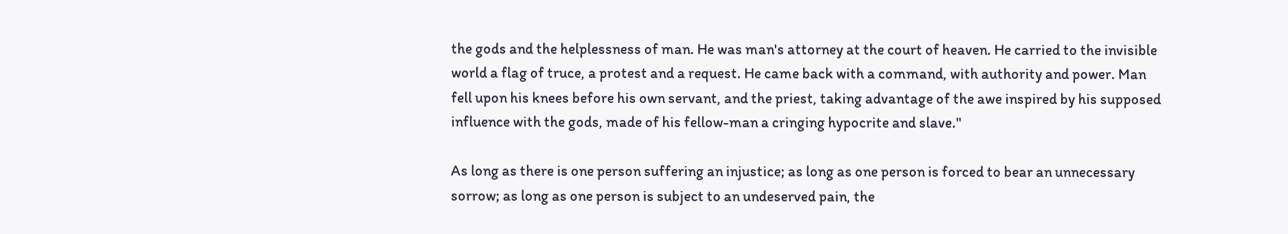the gods and the helplessness of man. He was man's attorney at the court of heaven. He carried to the invisible world a flag of truce, a protest and a request. He came back with a command, with authority and power. Man fell upon his knees before his own servant, and the priest, taking advantage of the awe inspired by his supposed influence with the gods, made of his fellow-man a cringing hypocrite and slave."

As long as there is one person suffering an injustice; as long as one person is forced to bear an unnecessary sorrow; as long as one person is subject to an undeserved pain, the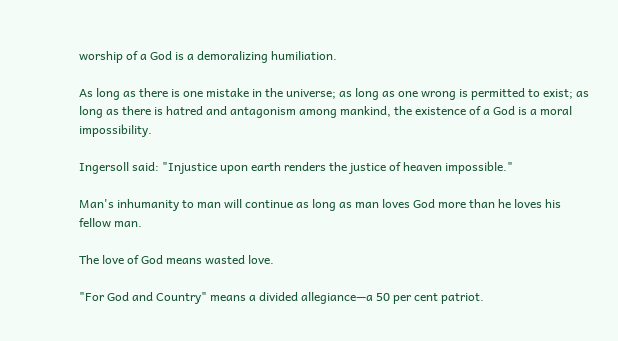worship of a God is a demoralizing humiliation.

As long as there is one mistake in the universe; as long as one wrong is permitted to exist; as long as there is hatred and antagonism among mankind, the existence of a God is a moral impossibility.

Ingersoll said: "Injustice upon earth renders the justice of heaven impossible."

Man's inhumanity to man will continue as long as man loves God more than he loves his fellow man.

The love of God means wasted love.

"For God and Country" means a divided allegiance—a 50 per cent patriot.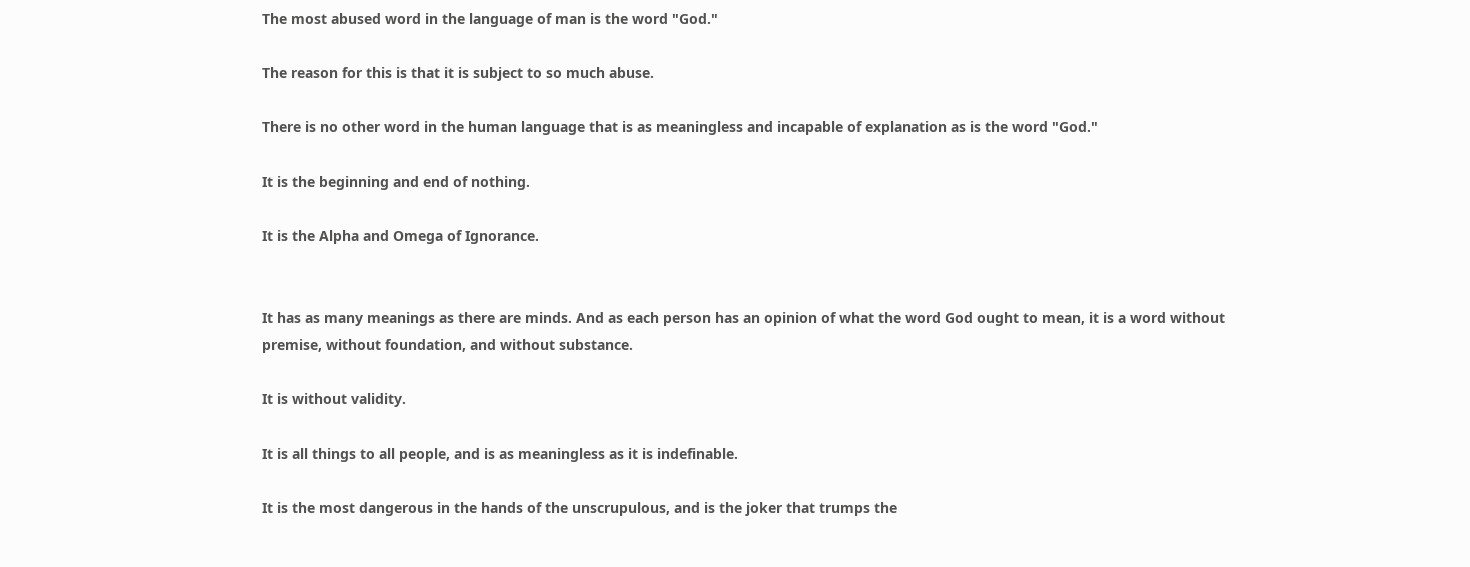The most abused word in the language of man is the word "God."

The reason for this is that it is subject to so much abuse.

There is no other word in the human language that is as meaningless and incapable of explanation as is the word "God."

It is the beginning and end of nothing.

It is the Alpha and Omega of Ignorance.


It has as many meanings as there are minds. And as each person has an opinion of what the word God ought to mean, it is a word without premise, without foundation, and without substance.

It is without validity.

It is all things to all people, and is as meaningless as it is indefinable.

It is the most dangerous in the hands of the unscrupulous, and is the joker that trumps the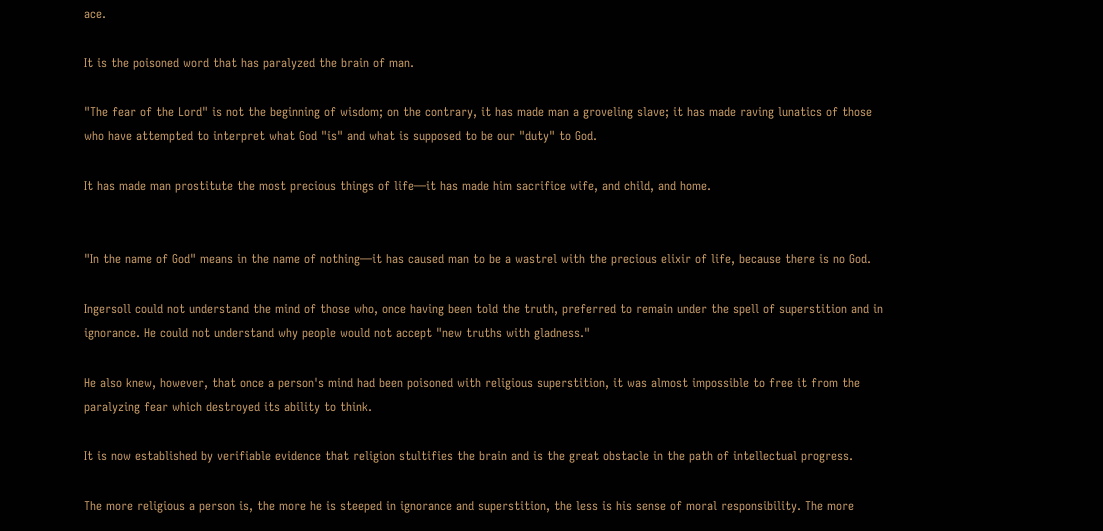ace.

It is the poisoned word that has paralyzed the brain of man.

"The fear of the Lord" is not the beginning of wisdom; on the contrary, it has made man a groveling slave; it has made raving lunatics of those who have attempted to interpret what God "is" and what is supposed to be our "duty" to God.

It has made man prostitute the most precious things of life—it has made him sacrifice wife, and child, and home.


"In the name of God" means in the name of nothing—it has caused man to be a wastrel with the precious elixir of life, because there is no God.

Ingersoll could not understand the mind of those who, once having been told the truth, preferred to remain under the spell of superstition and in ignorance. He could not understand why people would not accept "new truths with gladness."

He also knew, however, that once a person's mind had been poisoned with religious superstition, it was almost impossible to free it from the paralyzing fear which destroyed its ability to think.

It is now established by verifiable evidence that religion stultifies the brain and is the great obstacle in the path of intellectual progress.

The more religious a person is, the more he is steeped in ignorance and superstition, the less is his sense of moral responsibility. The more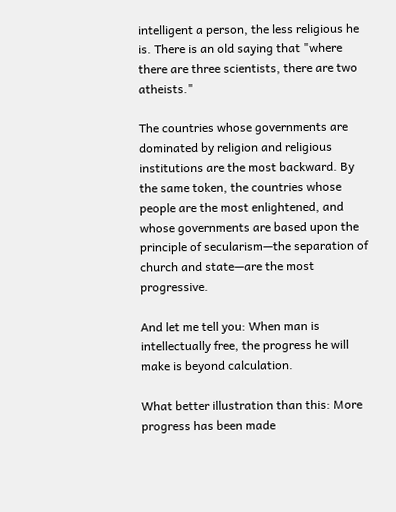intelligent a person, the less religious he is. There is an old saying that "where there are three scientists, there are two atheists."

The countries whose governments are dominated by religion and religious institutions are the most backward. By the same token, the countries whose people are the most enlightened, and whose governments are based upon the principle of secularism—the separation of church and state—are the most progressive.

And let me tell you: When man is intellectually free, the progress he will make is beyond calculation.

What better illustration than this: More progress has been made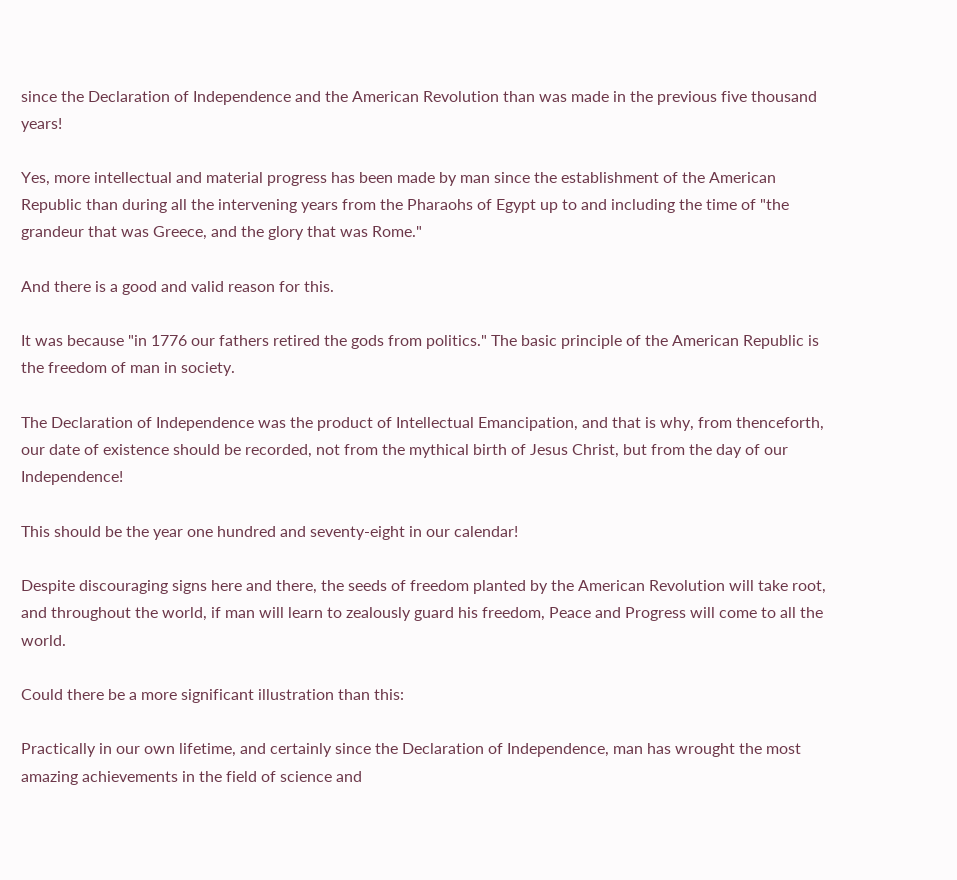since the Declaration of Independence and the American Revolution than was made in the previous five thousand years!

Yes, more intellectual and material progress has been made by man since the establishment of the American Republic than during all the intervening years from the Pharaohs of Egypt up to and including the time of "the grandeur that was Greece, and the glory that was Rome."

And there is a good and valid reason for this.

It was because "in 1776 our fathers retired the gods from politics." The basic principle of the American Republic is the freedom of man in society.

The Declaration of Independence was the product of Intellectual Emancipation, and that is why, from thenceforth, our date of existence should be recorded, not from the mythical birth of Jesus Christ, but from the day of our Independence!

This should be the year one hundred and seventy-eight in our calendar!

Despite discouraging signs here and there, the seeds of freedom planted by the American Revolution will take root, and throughout the world, if man will learn to zealously guard his freedom, Peace and Progress will come to all the world.

Could there be a more significant illustration than this:

Practically in our own lifetime, and certainly since the Declaration of Independence, man has wrought the most amazing achievements in the field of science and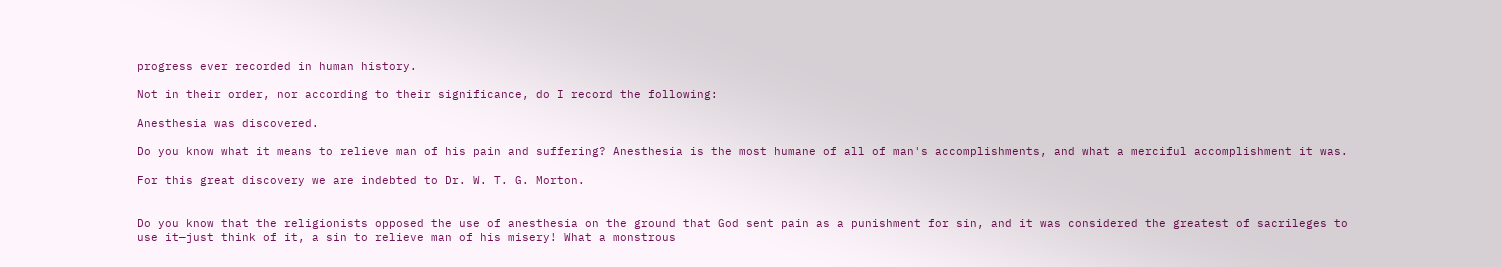progress ever recorded in human history.

Not in their order, nor according to their significance, do I record the following:

Anesthesia was discovered.

Do you know what it means to relieve man of his pain and suffering? Anesthesia is the most humane of all of man's accomplishments, and what a merciful accomplishment it was.

For this great discovery we are indebted to Dr. W. T. G. Morton.


Do you know that the religionists opposed the use of anesthesia on the ground that God sent pain as a punishment for sin, and it was considered the greatest of sacrileges to use it—just think of it, a sin to relieve man of his misery! What a monstrous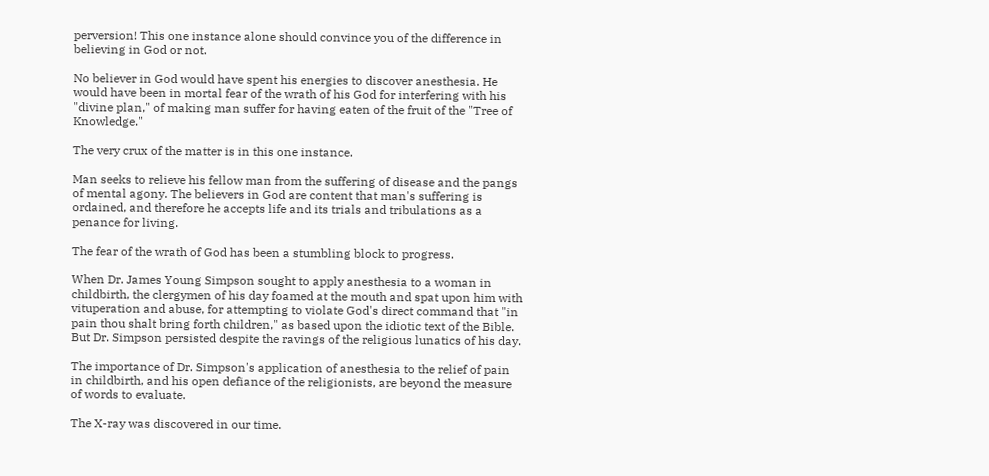perversion! This one instance alone should convince you of the difference in believing in God or not.

No believer in God would have spent his energies to discover anesthesia. He would have been in mortal fear of the wrath of his God for interfering with his "divine plan," of making man suffer for having eaten of the fruit of the "Tree of Knowledge."

The very crux of the matter is in this one instance.

Man seeks to relieve his fellow man from the suffering of disease and the pangs of mental agony. The believers in God are content that man's suffering is ordained, and therefore he accepts life and its trials and tribulations as a penance for living.

The fear of the wrath of God has been a stumbling block to progress.

When Dr. James Young Simpson sought to apply anesthesia to a woman in childbirth, the clergymen of his day foamed at the mouth and spat upon him with vituperation and abuse, for attempting to violate God's direct command that "in pain thou shalt bring forth children," as based upon the idiotic text of the Bible. But Dr. Simpson persisted despite the ravings of the religious lunatics of his day.

The importance of Dr. Simpson's application of anesthesia to the relief of pain in childbirth, and his open defiance of the religionists, are beyond the measure of words to evaluate.

The X-ray was discovered in our time.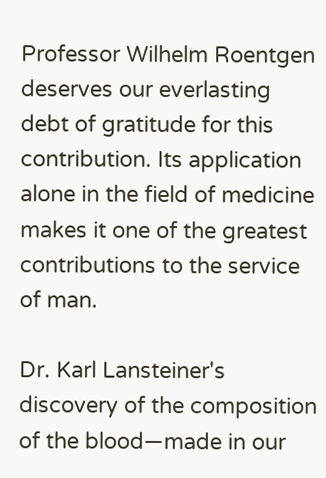Professor Wilhelm Roentgen deserves our everlasting debt of gratitude for this contribution. Its application alone in the field of medicine makes it one of the greatest contributions to the service of man.

Dr. Karl Lansteiner's discovery of the composition of the blood—made in our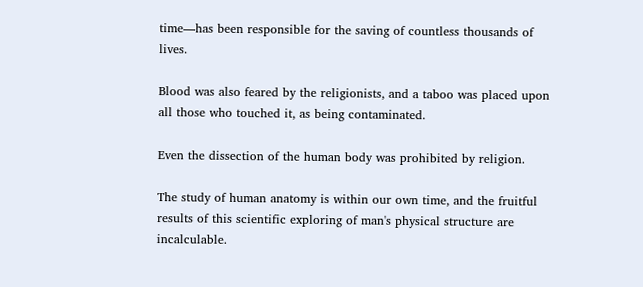time—has been responsible for the saving of countless thousands of lives.

Blood was also feared by the religionists, and a taboo was placed upon all those who touched it, as being contaminated.

Even the dissection of the human body was prohibited by religion.

The study of human anatomy is within our own time, and the fruitful results of this scientific exploring of man's physical structure are incalculable.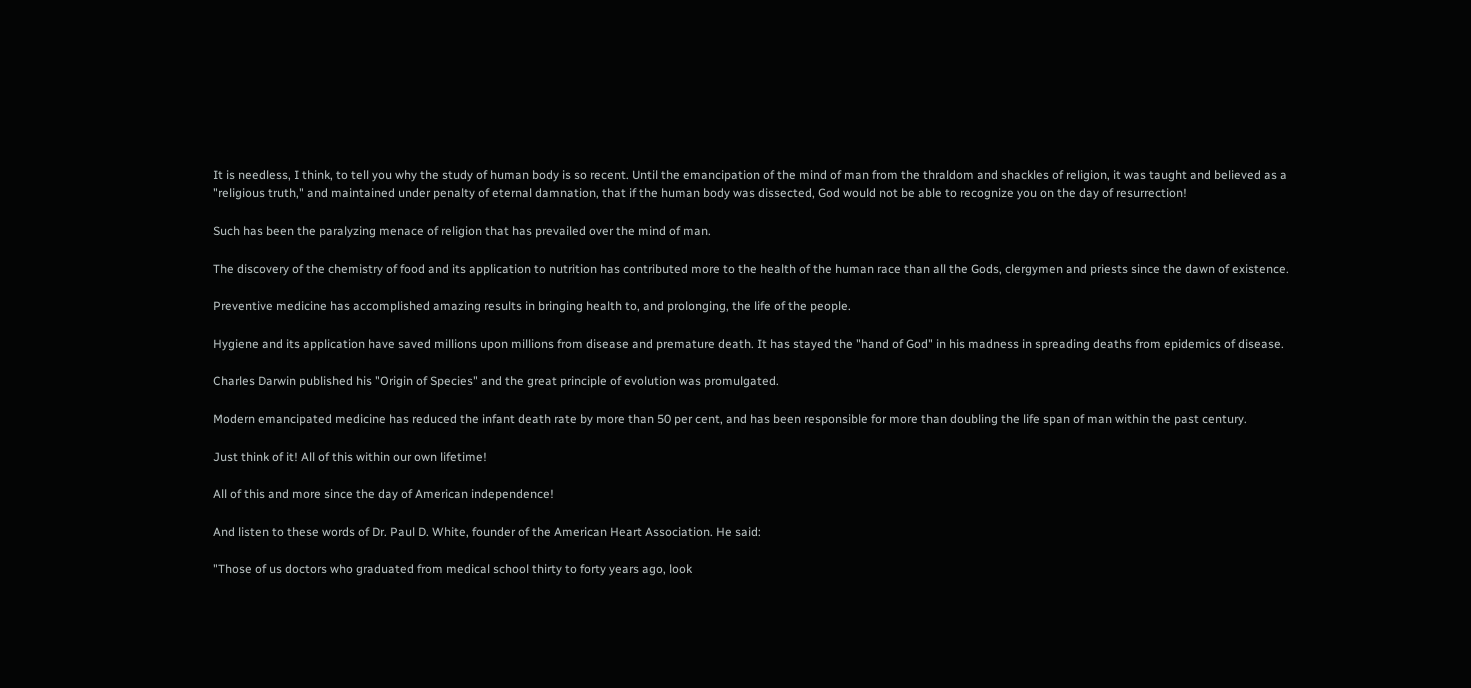It is needless, I think, to tell you why the study of human body is so recent. Until the emancipation of the mind of man from the thraldom and shackles of religion, it was taught and believed as a "religious truth," and maintained under penalty of eternal damnation, that if the human body was dissected, God would not be able to recognize you on the day of resurrection!

Such has been the paralyzing menace of religion that has prevailed over the mind of man.

The discovery of the chemistry of food and its application to nutrition has contributed more to the health of the human race than all the Gods, clergymen and priests since the dawn of existence.

Preventive medicine has accomplished amazing results in bringing health to, and prolonging, the life of the people.

Hygiene and its application have saved millions upon millions from disease and premature death. It has stayed the "hand of God" in his madness in spreading deaths from epidemics of disease.

Charles Darwin published his "Origin of Species" and the great principle of evolution was promulgated.

Modern emancipated medicine has reduced the infant death rate by more than 50 per cent, and has been responsible for more than doubling the life span of man within the past century.

Just think of it! All of this within our own lifetime!

All of this and more since the day of American independence!

And listen to these words of Dr. Paul D. White, founder of the American Heart Association. He said:

"Those of us doctors who graduated from medical school thirty to forty years ago, look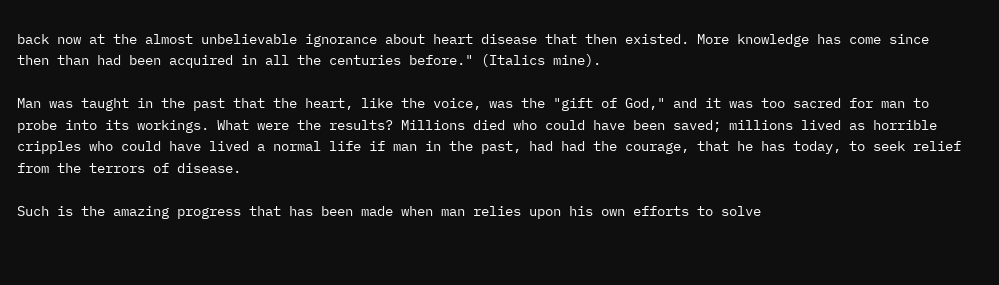back now at the almost unbelievable ignorance about heart disease that then existed. More knowledge has come since then than had been acquired in all the centuries before." (Italics mine).

Man was taught in the past that the heart, like the voice, was the "gift of God," and it was too sacred for man to probe into its workings. What were the results? Millions died who could have been saved; millions lived as horrible cripples who could have lived a normal life if man in the past, had had the courage, that he has today, to seek relief from the terrors of disease.

Such is the amazing progress that has been made when man relies upon his own efforts to solve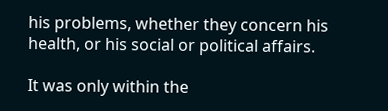his problems, whether they concern his health, or his social or political affairs.

It was only within the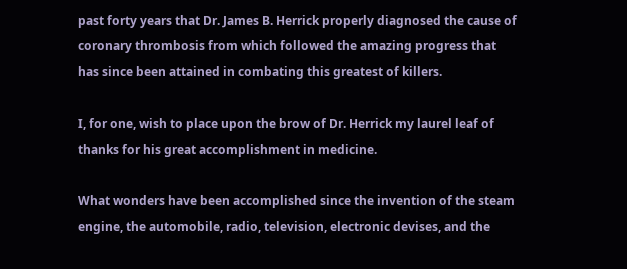past forty years that Dr. James B. Herrick properly diagnosed the cause of coronary thrombosis from which followed the amazing progress that has since been attained in combating this greatest of killers.

I, for one, wish to place upon the brow of Dr. Herrick my laurel leaf of thanks for his great accomplishment in medicine.

What wonders have been accomplished since the invention of the steam engine, the automobile, radio, television, electronic devises, and the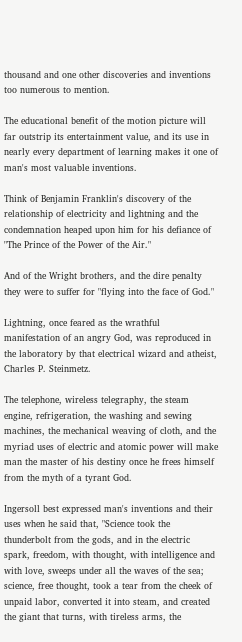thousand and one other discoveries and inventions too numerous to mention.

The educational benefit of the motion picture will far outstrip its entertainment value, and its use in nearly every department of learning makes it one of man's most valuable inventions.

Think of Benjamin Franklin's discovery of the relationship of electricity and lightning and the condemnation heaped upon him for his defiance of "The Prince of the Power of the Air."

And of the Wright brothers, and the dire penalty they were to suffer for "flying into the face of God."

Lightning, once feared as the wrathful manifestation of an angry God, was reproduced in the laboratory by that electrical wizard and atheist, Charles P. Steinmetz.

The telephone, wireless telegraphy, the steam engine, refrigeration, the washing and sewing machines, the mechanical weaving of cloth, and the myriad uses of electric and atomic power will make man the master of his destiny once he frees himself from the myth of a tyrant God.

Ingersoll best expressed man's inventions and their uses when he said that, "Science took the thunderbolt from the gods, and in the electric spark, freedom, with thought, with intelligence and with love, sweeps under all the waves of the sea; science, free thought, took a tear from the cheek of unpaid labor, converted it into steam, and created the giant that turns, with tireless arms, the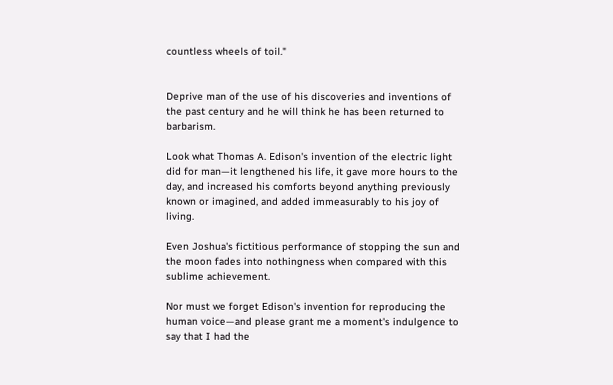countless wheels of toil."


Deprive man of the use of his discoveries and inventions of the past century and he will think he has been returned to barbarism.

Look what Thomas A. Edison's invention of the electric light did for man—it lengthened his life, it gave more hours to the day, and increased his comforts beyond anything previously known or imagined, and added immeasurably to his joy of living.

Even Joshua's fictitious performance of stopping the sun and the moon fades into nothingness when compared with this sublime achievement.

Nor must we forget Edison's invention for reproducing the human voice—and please grant me a moment's indulgence to say that I had the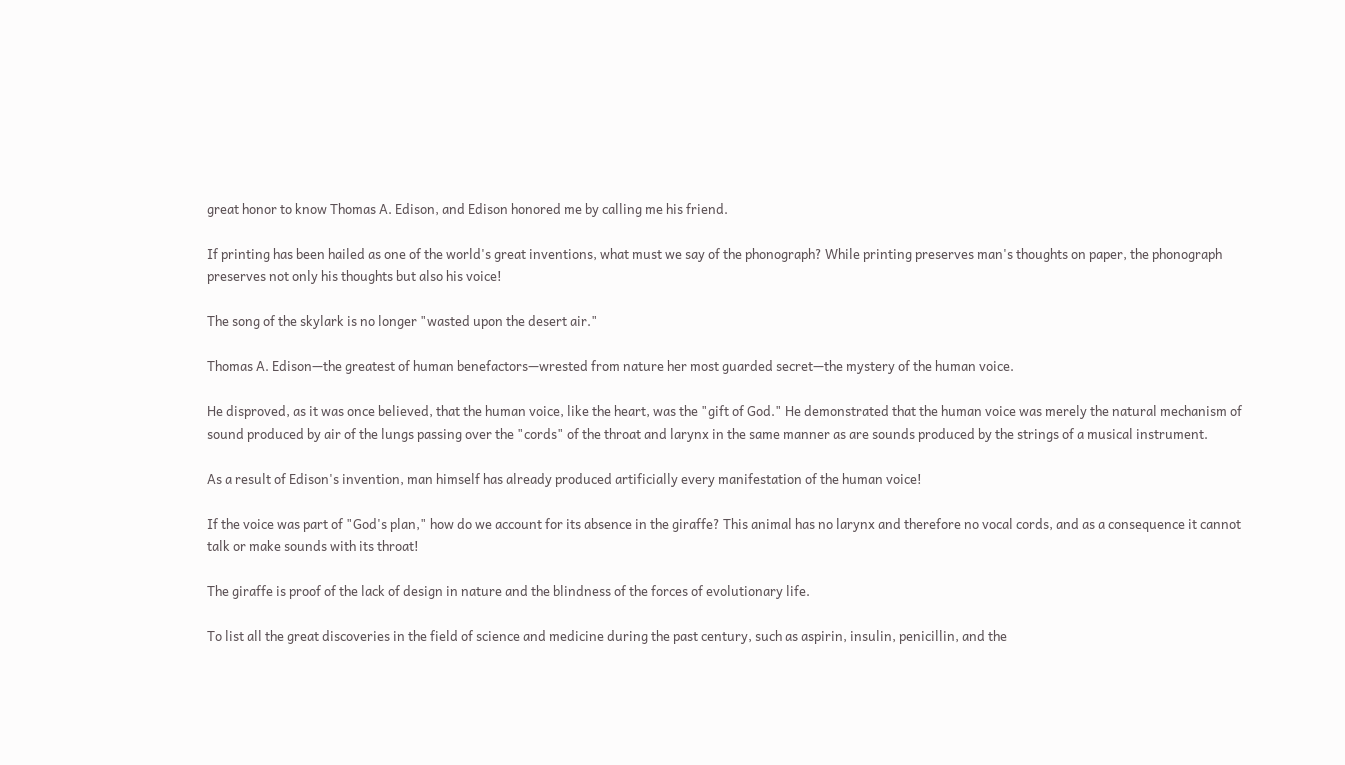great honor to know Thomas A. Edison, and Edison honored me by calling me his friend.

If printing has been hailed as one of the world's great inventions, what must we say of the phonograph? While printing preserves man's thoughts on paper, the phonograph preserves not only his thoughts but also his voice!

The song of the skylark is no longer "wasted upon the desert air."

Thomas A. Edison—the greatest of human benefactors—wrested from nature her most guarded secret—the mystery of the human voice.

He disproved, as it was once believed, that the human voice, like the heart, was the "gift of God." He demonstrated that the human voice was merely the natural mechanism of sound produced by air of the lungs passing over the "cords" of the throat and larynx in the same manner as are sounds produced by the strings of a musical instrument.

As a result of Edison's invention, man himself has already produced artificially every manifestation of the human voice!

If the voice was part of "God's plan," how do we account for its absence in the giraffe? This animal has no larynx and therefore no vocal cords, and as a consequence it cannot talk or make sounds with its throat!

The giraffe is proof of the lack of design in nature and the blindness of the forces of evolutionary life.

To list all the great discoveries in the field of science and medicine during the past century, such as aspirin, insulin, penicillin, and the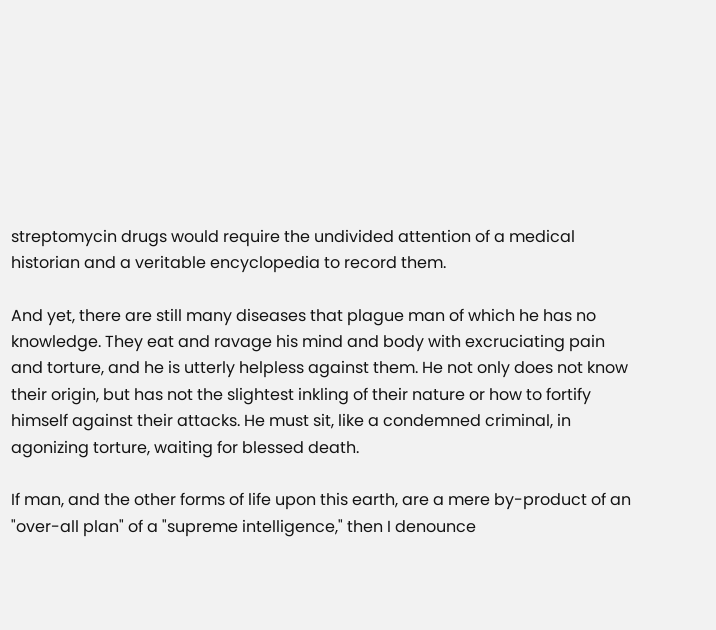streptomycin drugs would require the undivided attention of a medical historian and a veritable encyclopedia to record them.

And yet, there are still many diseases that plague man of which he has no knowledge. They eat and ravage his mind and body with excruciating pain and torture, and he is utterly helpless against them. He not only does not know their origin, but has not the slightest inkling of their nature or how to fortify himself against their attacks. He must sit, like a condemned criminal, in agonizing torture, waiting for blessed death.

If man, and the other forms of life upon this earth, are a mere by-product of an "over-all plan" of a "supreme intelligence," then I denounce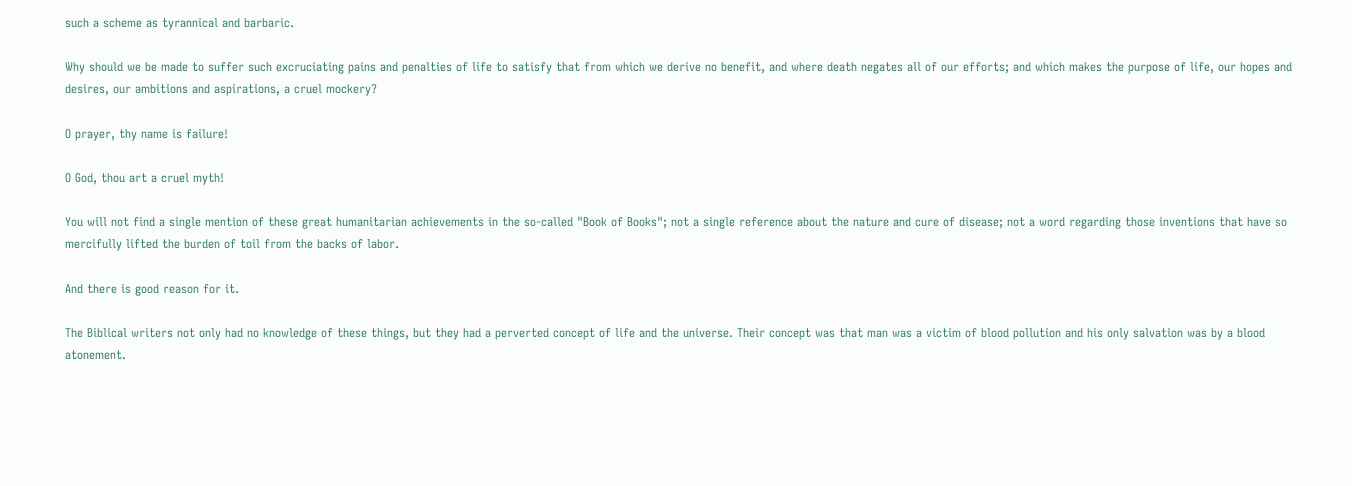such a scheme as tyrannical and barbaric.

Why should we be made to suffer such excruciating pains and penalties of life to satisfy that from which we derive no benefit, and where death negates all of our efforts; and which makes the purpose of life, our hopes and desires, our ambitions and aspirations, a cruel mockery?

O prayer, thy name is failure!

O God, thou art a cruel myth!

You will not find a single mention of these great humanitarian achievements in the so-called "Book of Books"; not a single reference about the nature and cure of disease; not a word regarding those inventions that have so mercifully lifted the burden of toil from the backs of labor.

And there is good reason for it.

The Biblical writers not only had no knowledge of these things, but they had a perverted concept of life and the universe. Their concept was that man was a victim of blood pollution and his only salvation was by a blood atonement.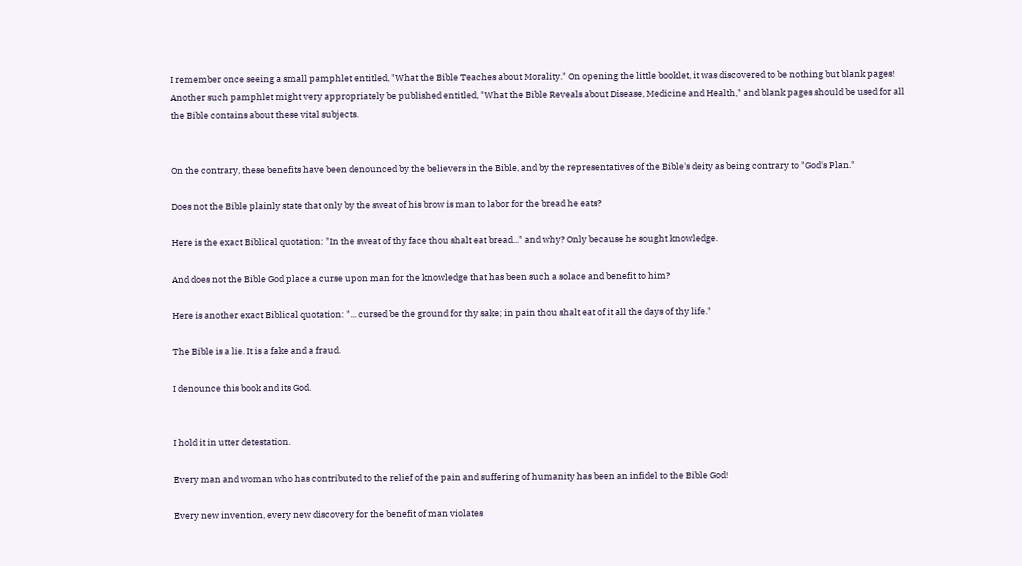I remember once seeing a small pamphlet entitled, "What the Bible Teaches about Morality." On opening the little booklet, it was discovered to be nothing but blank pages! Another such pamphlet might very appropriately be published entitled, "What the Bible Reveals about Disease, Medicine and Health," and blank pages should be used for all the Bible contains about these vital subjects.


On the contrary, these benefits have been denounced by the believers in the Bible, and by the representatives of the Bible's deity as being contrary to "God's Plan."

Does not the Bible plainly state that only by the sweat of his brow is man to labor for the bread he eats?

Here is the exact Biblical quotation: "In the sweat of thy face thou shalt eat bread..." and why? Only because he sought knowledge.

And does not the Bible God place a curse upon man for the knowledge that has been such a solace and benefit to him?

Here is another exact Biblical quotation: "... cursed be the ground for thy sake; in pain thou shalt eat of it all the days of thy life."

The Bible is a lie. It is a fake and a fraud.

I denounce this book and its God.


I hold it in utter detestation.

Every man and woman who has contributed to the relief of the pain and suffering of humanity has been an infidel to the Bible God!

Every new invention, every new discovery for the benefit of man violates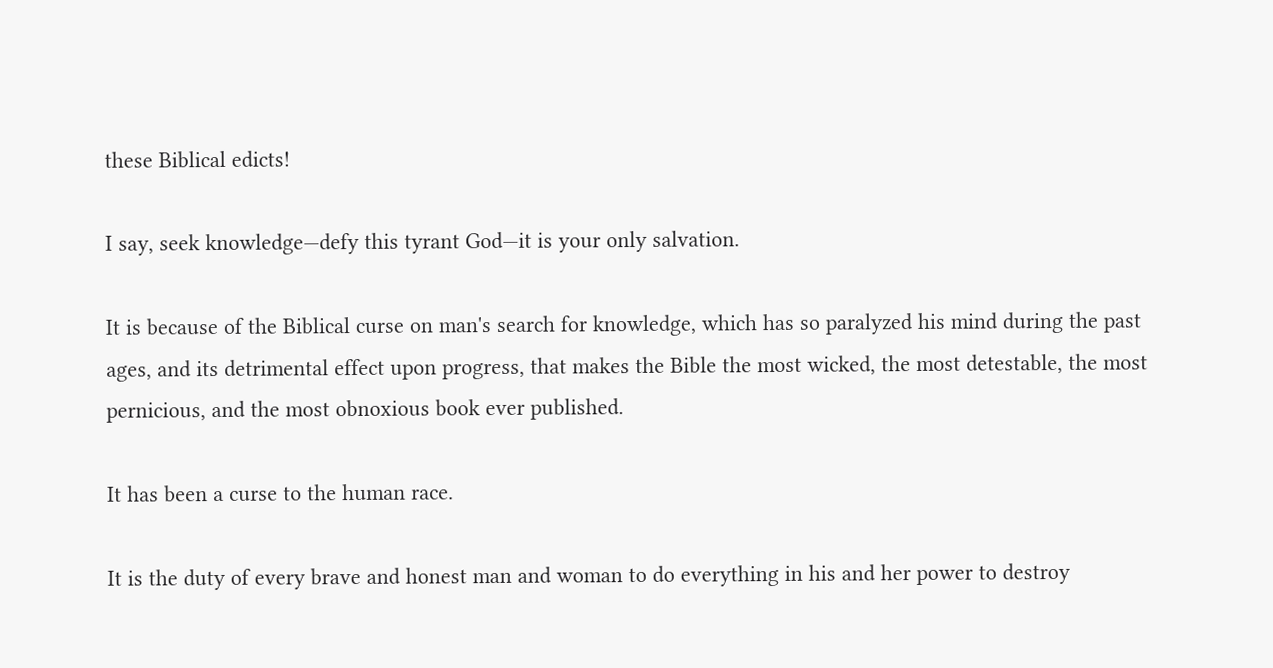these Biblical edicts!

I say, seek knowledge—defy this tyrant God—it is your only salvation.

It is because of the Biblical curse on man's search for knowledge, which has so paralyzed his mind during the past ages, and its detrimental effect upon progress, that makes the Bible the most wicked, the most detestable, the most pernicious, and the most obnoxious book ever published.

It has been a curse to the human race.

It is the duty of every brave and honest man and woman to do everything in his and her power to destroy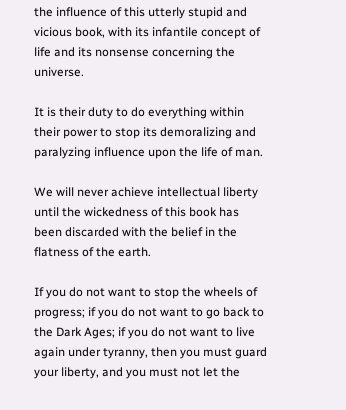the influence of this utterly stupid and vicious book, with its infantile concept of life and its nonsense concerning the universe.

It is their duty to do everything within their power to stop its demoralizing and paralyzing influence upon the life of man.

We will never achieve intellectual liberty until the wickedness of this book has been discarded with the belief in the flatness of the earth.

If you do not want to stop the wheels of progress; if you do not want to go back to the Dark Ages; if you do not want to live again under tyranny, then you must guard your liberty, and you must not let the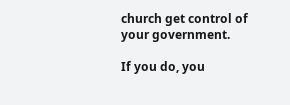church get control of your government.

If you do, you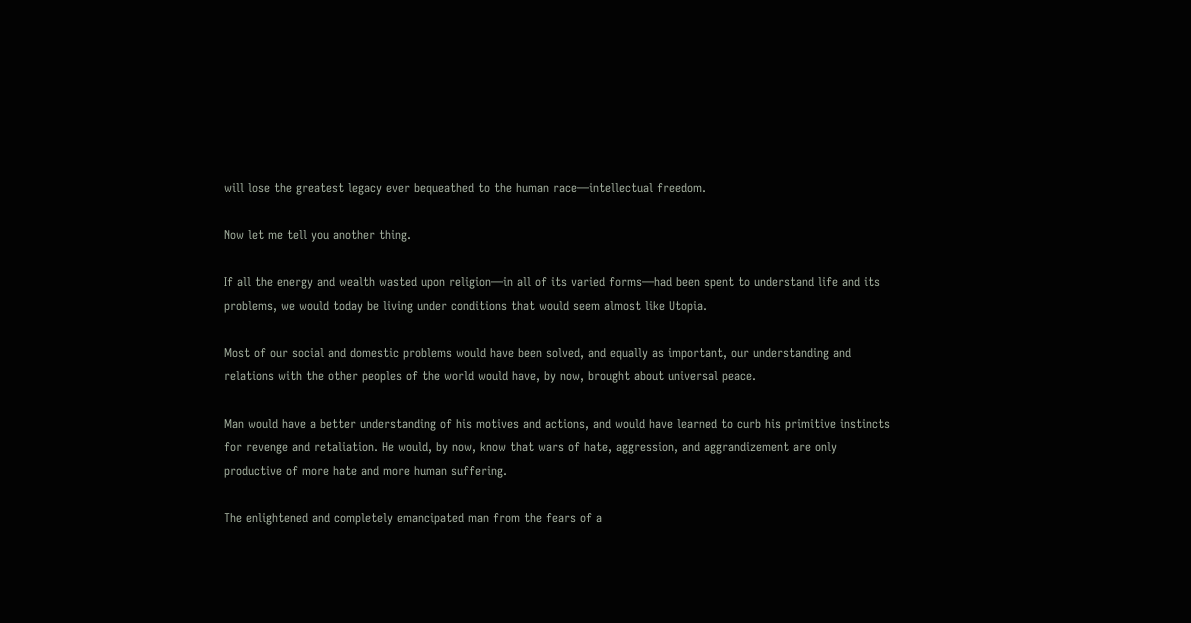will lose the greatest legacy ever bequeathed to the human race—intellectual freedom.

Now let me tell you another thing.

If all the energy and wealth wasted upon religion—in all of its varied forms—had been spent to understand life and its problems, we would today be living under conditions that would seem almost like Utopia.

Most of our social and domestic problems would have been solved, and equally as important, our understanding and relations with the other peoples of the world would have, by now, brought about universal peace.

Man would have a better understanding of his motives and actions, and would have learned to curb his primitive instincts for revenge and retaliation. He would, by now, know that wars of hate, aggression, and aggrandizement are only productive of more hate and more human suffering.

The enlightened and completely emancipated man from the fears of a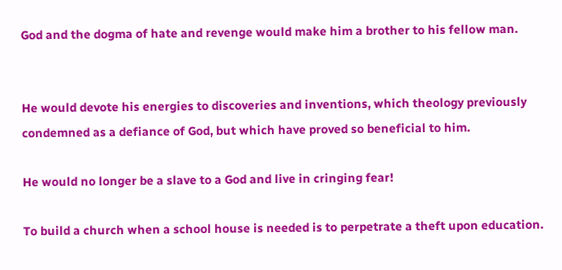God and the dogma of hate and revenge would make him a brother to his fellow man.


He would devote his energies to discoveries and inventions, which theology previously condemned as a defiance of God, but which have proved so beneficial to him.

He would no longer be a slave to a God and live in cringing fear!

To build a church when a school house is needed is to perpetrate a theft upon education.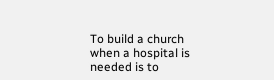To build a church when a hospital is needed is to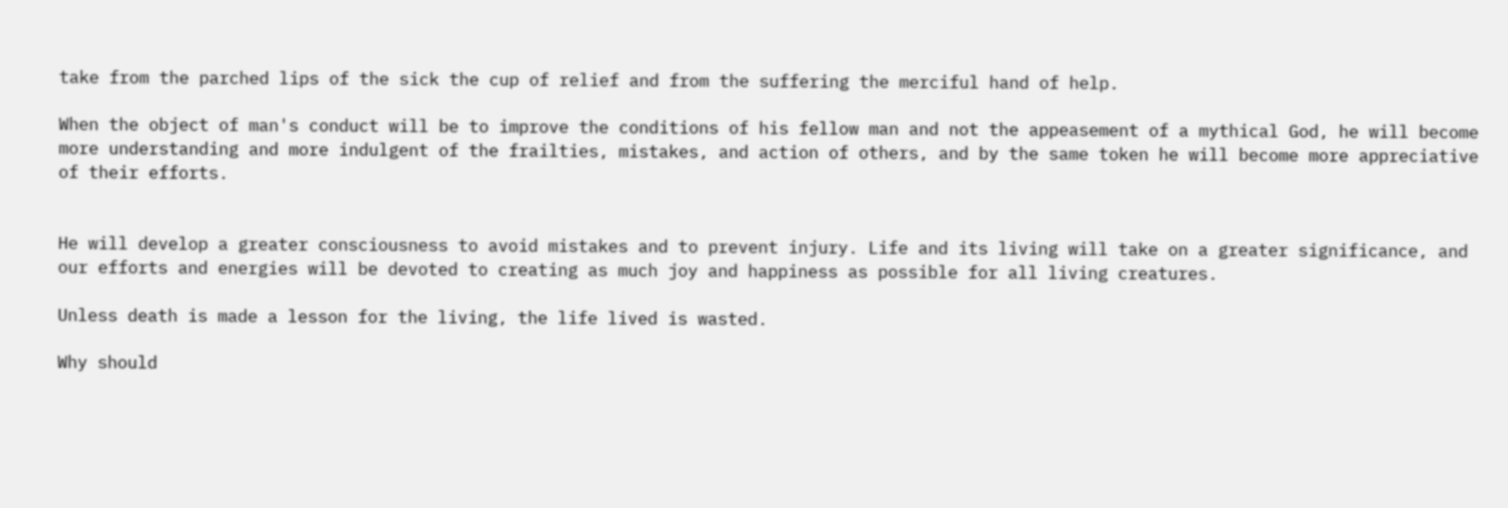take from the parched lips of the sick the cup of relief and from the suffering the merciful hand of help.

When the object of man's conduct will be to improve the conditions of his fellow man and not the appeasement of a mythical God, he will become more understanding and more indulgent of the frailties, mistakes, and action of others, and by the same token he will become more appreciative of their efforts.


He will develop a greater consciousness to avoid mistakes and to prevent injury. Life and its living will take on a greater significance, and our efforts and energies will be devoted to creating as much joy and happiness as possible for all living creatures.

Unless death is made a lesson for the living, the life lived is wasted.

Why should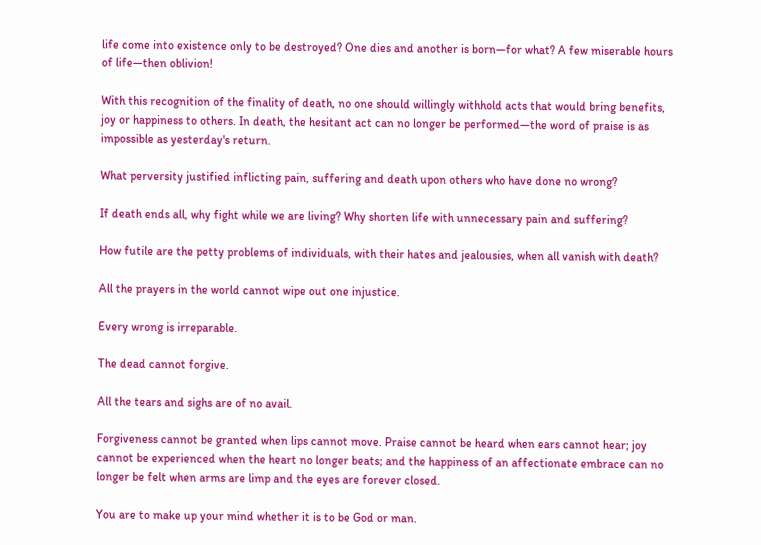life come into existence only to be destroyed? One dies and another is born—for what? A few miserable hours of life—then oblivion!

With this recognition of the finality of death, no one should willingly withhold acts that would bring benefits, joy or happiness to others. In death, the hesitant act can no longer be performed—the word of praise is as impossible as yesterday's return.

What perversity justified inflicting pain, suffering and death upon others who have done no wrong?

If death ends all, why fight while we are living? Why shorten life with unnecessary pain and suffering?

How futile are the petty problems of individuals, with their hates and jealousies, when all vanish with death?

All the prayers in the world cannot wipe out one injustice.

Every wrong is irreparable.

The dead cannot forgive.

All the tears and sighs are of no avail.

Forgiveness cannot be granted when lips cannot move. Praise cannot be heard when ears cannot hear; joy cannot be experienced when the heart no longer beats; and the happiness of an affectionate embrace can no longer be felt when arms are limp and the eyes are forever closed.

You are to make up your mind whether it is to be God or man.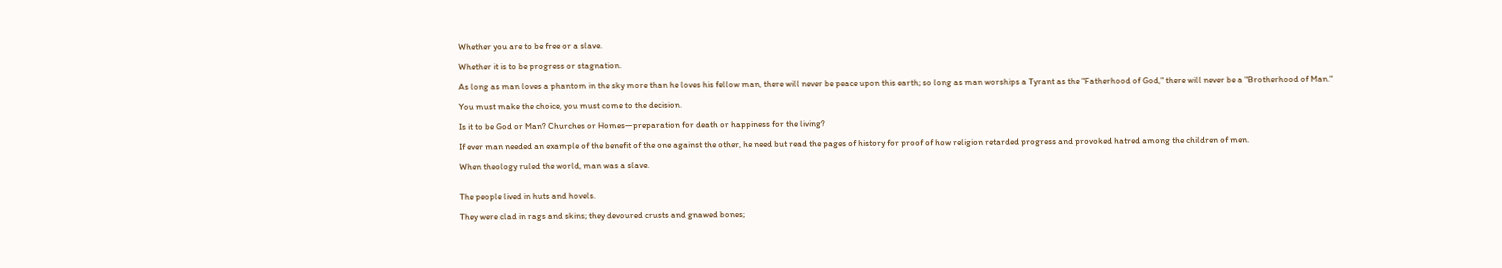Whether you are to be free or a slave.

Whether it is to be progress or stagnation.

As long as man loves a phantom in the sky more than he loves his fellow man, there will never be peace upon this earth; so long as man worships a Tyrant as the "Fatherhood of God," there will never be a "Brotherhood of Man."

You must make the choice, you must come to the decision.

Is it to be God or Man? Churches or Homes—preparation for death or happiness for the living?

If ever man needed an example of the benefit of the one against the other, he need but read the pages of history for proof of how religion retarded progress and provoked hatred among the children of men.

When theology ruled the world, man was a slave.


The people lived in huts and hovels.

They were clad in rags and skins; they devoured crusts and gnawed bones;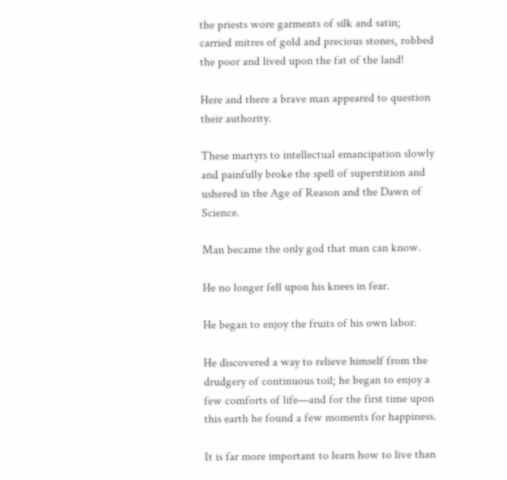the priests wore garments of silk and satin; carried mitres of gold and precious stones, robbed the poor and lived upon the fat of the land!

Here and there a brave man appeared to question their authority.

These martyrs to intellectual emancipation slowly and painfully broke the spell of superstition and ushered in the Age of Reason and the Dawn of Science.

Man became the only god that man can know.

He no longer fell upon his knees in fear.

He began to enjoy the fruits of his own labor.

He discovered a way to relieve himself from the drudgery of continuous toil; he began to enjoy a few comforts of life—and for the first time upon this earth he found a few moments for happiness.

It is far more important to learn how to live than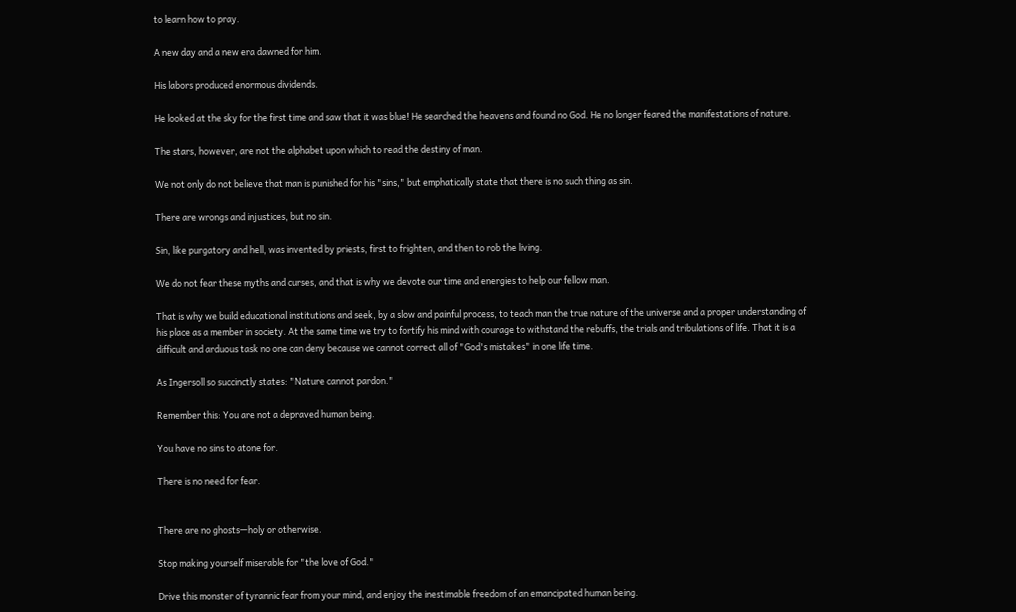to learn how to pray.

A new day and a new era dawned for him.

His labors produced enormous dividends.

He looked at the sky for the first time and saw that it was blue! He searched the heavens and found no God. He no longer feared the manifestations of nature.

The stars, however, are not the alphabet upon which to read the destiny of man.

We not only do not believe that man is punished for his "sins," but emphatically state that there is no such thing as sin.

There are wrongs and injustices, but no sin.

Sin, like purgatory and hell, was invented by priests, first to frighten, and then to rob the living.

We do not fear these myths and curses, and that is why we devote our time and energies to help our fellow man.

That is why we build educational institutions and seek, by a slow and painful process, to teach man the true nature of the universe and a proper understanding of his place as a member in society. At the same time we try to fortify his mind with courage to withstand the rebuffs, the trials and tribulations of life. That it is a difficult and arduous task no one can deny because we cannot correct all of "God's mistakes" in one life time.

As Ingersoll so succinctly states: "Nature cannot pardon."

Remember this: You are not a depraved human being.

You have no sins to atone for.

There is no need for fear.


There are no ghosts—holy or otherwise.

Stop making yourself miserable for "the love of God."

Drive this monster of tyrannic fear from your mind, and enjoy the inestimable freedom of an emancipated human being.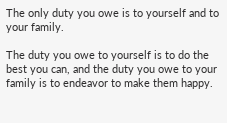The only duty you owe is to yourself and to your family.

The duty you owe to yourself is to do the best you can, and the duty you owe to your family is to endeavor to make them happy.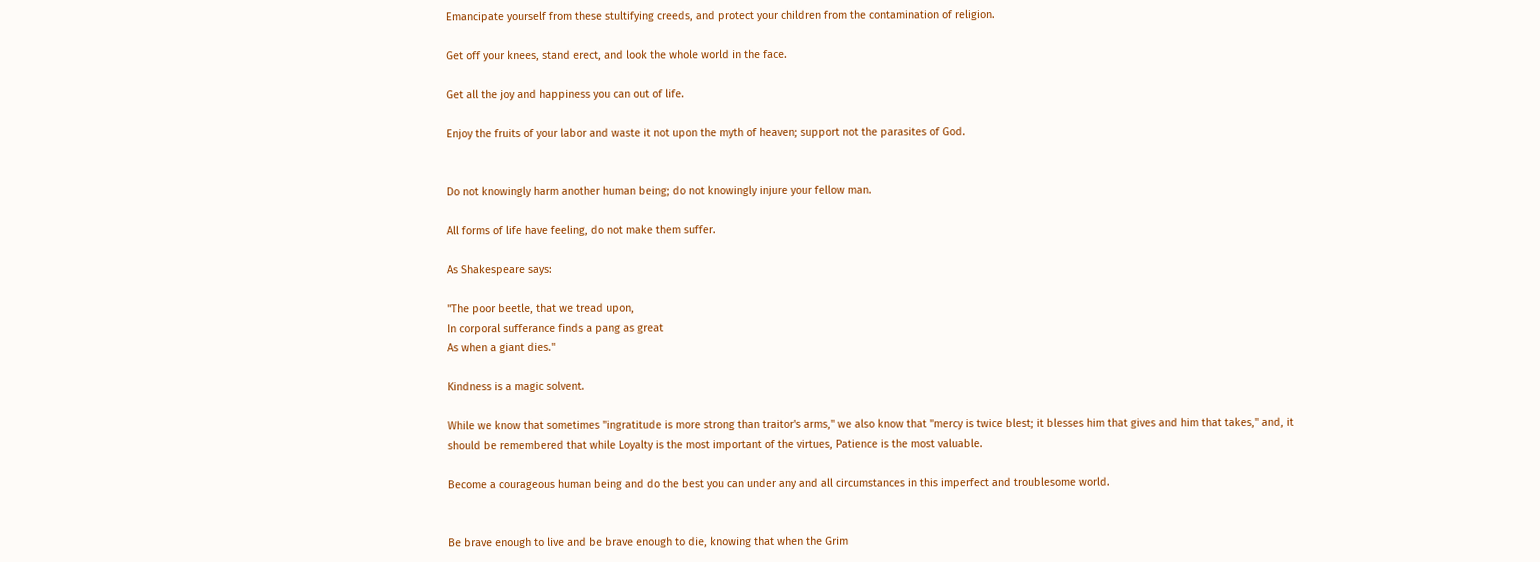Emancipate yourself from these stultifying creeds, and protect your children from the contamination of religion.

Get off your knees, stand erect, and look the whole world in the face.

Get all the joy and happiness you can out of life.

Enjoy the fruits of your labor and waste it not upon the myth of heaven; support not the parasites of God.


Do not knowingly harm another human being; do not knowingly injure your fellow man.

All forms of life have feeling, do not make them suffer.

As Shakespeare says:

"The poor beetle, that we tread upon,
In corporal sufferance finds a pang as great
As when a giant dies."

Kindness is a magic solvent.

While we know that sometimes "ingratitude is more strong than traitor's arms," we also know that "mercy is twice blest; it blesses him that gives and him that takes," and, it should be remembered that while Loyalty is the most important of the virtues, Patience is the most valuable.

Become a courageous human being and do the best you can under any and all circumstances in this imperfect and troublesome world.


Be brave enough to live and be brave enough to die, knowing that when the Grim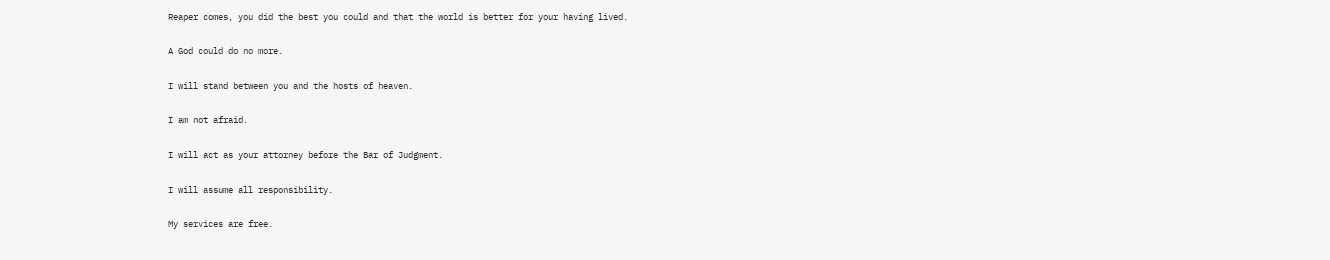Reaper comes, you did the best you could and that the world is better for your having lived.

A God could do no more.

I will stand between you and the hosts of heaven.

I am not afraid.

I will act as your attorney before the Bar of Judgment.

I will assume all responsibility.

My services are free.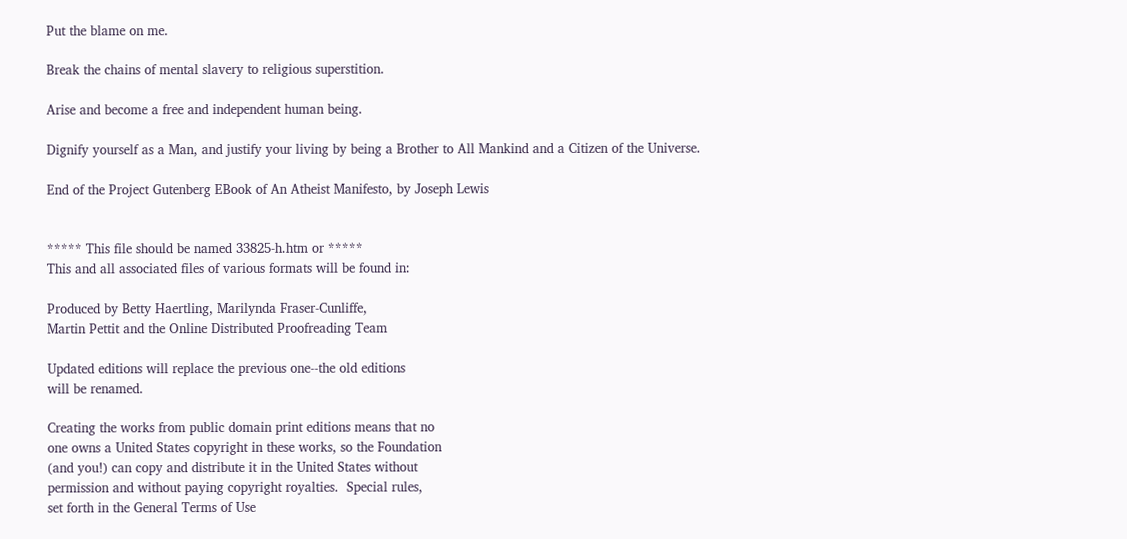Put the blame on me.

Break the chains of mental slavery to religious superstition.

Arise and become a free and independent human being.

Dignify yourself as a Man, and justify your living by being a Brother to All Mankind and a Citizen of the Universe.

End of the Project Gutenberg EBook of An Atheist Manifesto, by Joseph Lewis


***** This file should be named 33825-h.htm or *****
This and all associated files of various formats will be found in:

Produced by Betty Haertling, Marilynda Fraser-Cunliffe,
Martin Pettit and the Online Distributed Proofreading Team

Updated editions will replace the previous one--the old editions
will be renamed.

Creating the works from public domain print editions means that no
one owns a United States copyright in these works, so the Foundation
(and you!) can copy and distribute it in the United States without
permission and without paying copyright royalties.  Special rules,
set forth in the General Terms of Use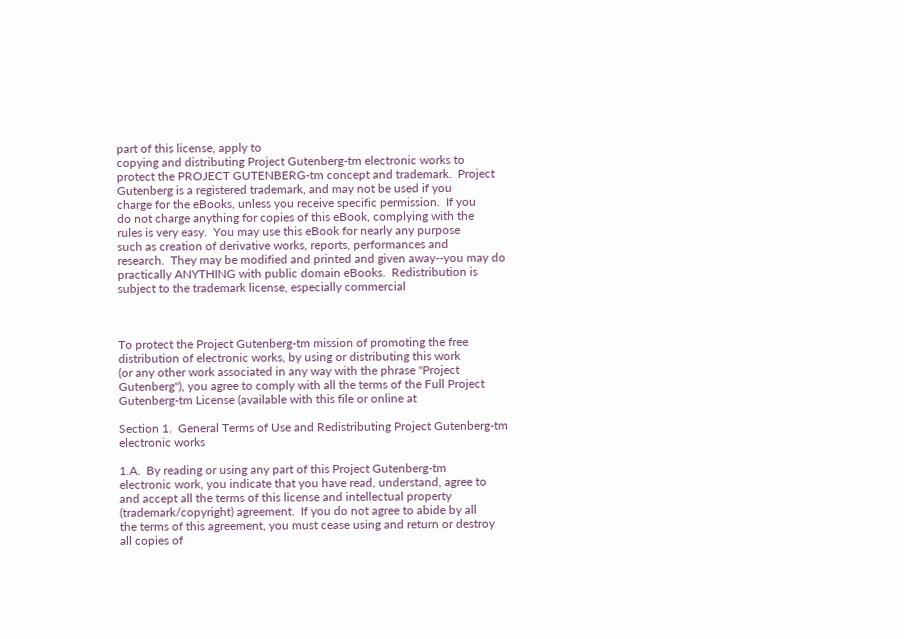part of this license, apply to
copying and distributing Project Gutenberg-tm electronic works to
protect the PROJECT GUTENBERG-tm concept and trademark.  Project
Gutenberg is a registered trademark, and may not be used if you
charge for the eBooks, unless you receive specific permission.  If you
do not charge anything for copies of this eBook, complying with the
rules is very easy.  You may use this eBook for nearly any purpose
such as creation of derivative works, reports, performances and
research.  They may be modified and printed and given away--you may do
practically ANYTHING with public domain eBooks.  Redistribution is
subject to the trademark license, especially commercial



To protect the Project Gutenberg-tm mission of promoting the free
distribution of electronic works, by using or distributing this work
(or any other work associated in any way with the phrase "Project
Gutenberg"), you agree to comply with all the terms of the Full Project
Gutenberg-tm License (available with this file or online at

Section 1.  General Terms of Use and Redistributing Project Gutenberg-tm
electronic works

1.A.  By reading or using any part of this Project Gutenberg-tm
electronic work, you indicate that you have read, understand, agree to
and accept all the terms of this license and intellectual property
(trademark/copyright) agreement.  If you do not agree to abide by all
the terms of this agreement, you must cease using and return or destroy
all copies of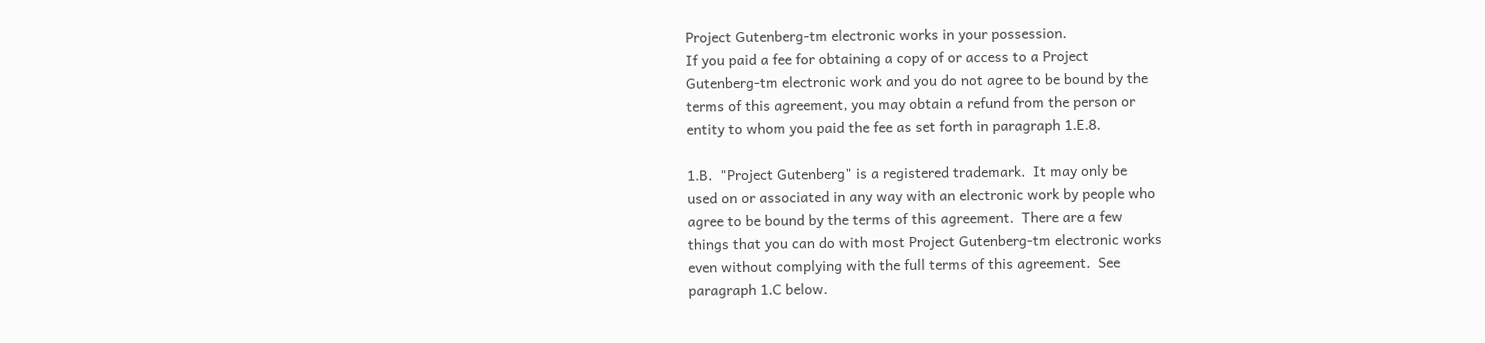Project Gutenberg-tm electronic works in your possession.
If you paid a fee for obtaining a copy of or access to a Project
Gutenberg-tm electronic work and you do not agree to be bound by the
terms of this agreement, you may obtain a refund from the person or
entity to whom you paid the fee as set forth in paragraph 1.E.8.

1.B.  "Project Gutenberg" is a registered trademark.  It may only be
used on or associated in any way with an electronic work by people who
agree to be bound by the terms of this agreement.  There are a few
things that you can do with most Project Gutenberg-tm electronic works
even without complying with the full terms of this agreement.  See
paragraph 1.C below.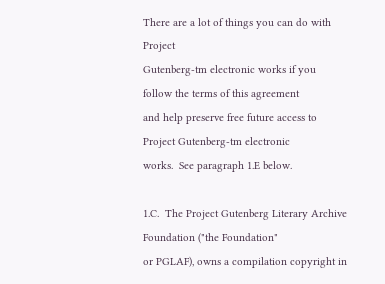There are a lot of things you can do with Project
Gutenberg-tm electronic works if you follow the terms of this agreement
and help preserve free future access to Project Gutenberg-tm electronic
works.  See paragraph 1.E below.

1.C.  The Project Gutenberg Literary Archive Foundation ("the Foundation"
or PGLAF), owns a compilation copyright in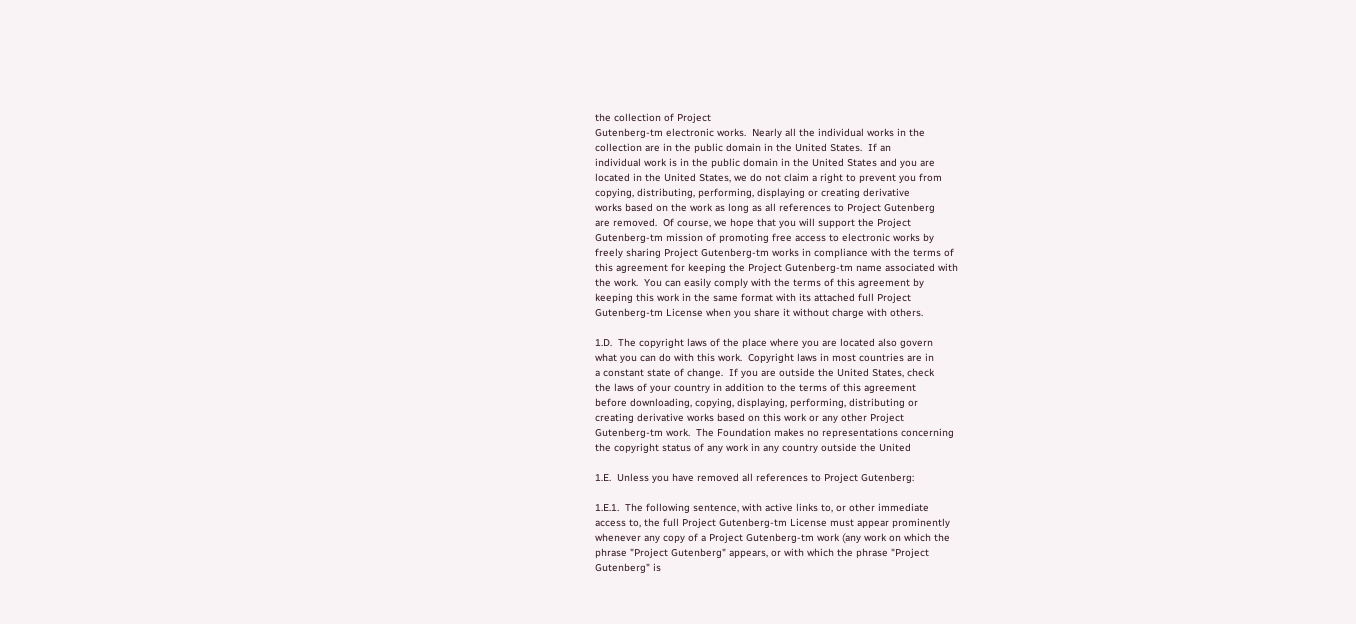the collection of Project
Gutenberg-tm electronic works.  Nearly all the individual works in the
collection are in the public domain in the United States.  If an
individual work is in the public domain in the United States and you are
located in the United States, we do not claim a right to prevent you from
copying, distributing, performing, displaying or creating derivative
works based on the work as long as all references to Project Gutenberg
are removed.  Of course, we hope that you will support the Project
Gutenberg-tm mission of promoting free access to electronic works by
freely sharing Project Gutenberg-tm works in compliance with the terms of
this agreement for keeping the Project Gutenberg-tm name associated with
the work.  You can easily comply with the terms of this agreement by
keeping this work in the same format with its attached full Project
Gutenberg-tm License when you share it without charge with others.

1.D.  The copyright laws of the place where you are located also govern
what you can do with this work.  Copyright laws in most countries are in
a constant state of change.  If you are outside the United States, check
the laws of your country in addition to the terms of this agreement
before downloading, copying, displaying, performing, distributing or
creating derivative works based on this work or any other Project
Gutenberg-tm work.  The Foundation makes no representations concerning
the copyright status of any work in any country outside the United

1.E.  Unless you have removed all references to Project Gutenberg:

1.E.1.  The following sentence, with active links to, or other immediate
access to, the full Project Gutenberg-tm License must appear prominently
whenever any copy of a Project Gutenberg-tm work (any work on which the
phrase "Project Gutenberg" appears, or with which the phrase "Project
Gutenberg" is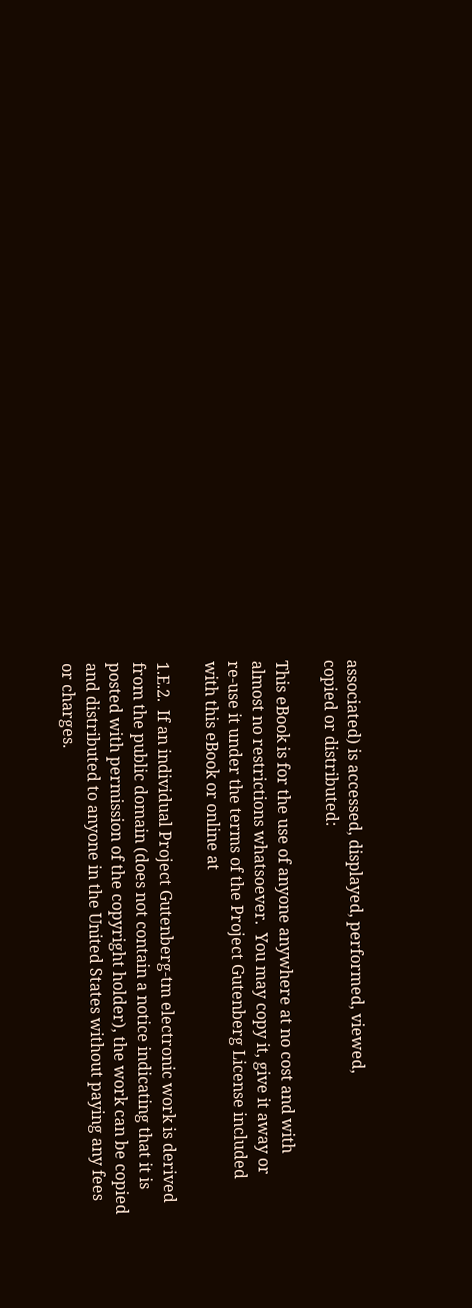associated) is accessed, displayed, performed, viewed,
copied or distributed:

This eBook is for the use of anyone anywhere at no cost and with
almost no restrictions whatsoever.  You may copy it, give it away or
re-use it under the terms of the Project Gutenberg License included
with this eBook or online at

1.E.2.  If an individual Project Gutenberg-tm electronic work is derived
from the public domain (does not contain a notice indicating that it is
posted with permission of the copyright holder), the work can be copied
and distributed to anyone in the United States without paying any fees
or charges.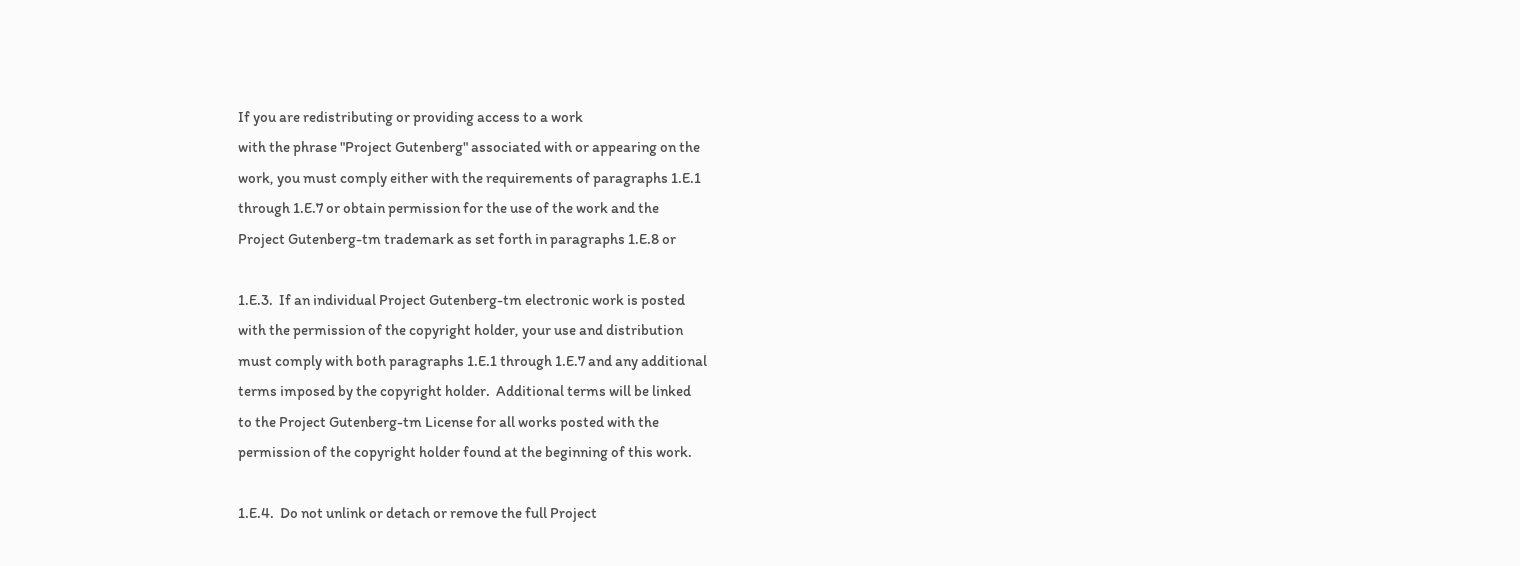If you are redistributing or providing access to a work
with the phrase "Project Gutenberg" associated with or appearing on the
work, you must comply either with the requirements of paragraphs 1.E.1
through 1.E.7 or obtain permission for the use of the work and the
Project Gutenberg-tm trademark as set forth in paragraphs 1.E.8 or

1.E.3.  If an individual Project Gutenberg-tm electronic work is posted
with the permission of the copyright holder, your use and distribution
must comply with both paragraphs 1.E.1 through 1.E.7 and any additional
terms imposed by the copyright holder.  Additional terms will be linked
to the Project Gutenberg-tm License for all works posted with the
permission of the copyright holder found at the beginning of this work.

1.E.4.  Do not unlink or detach or remove the full Project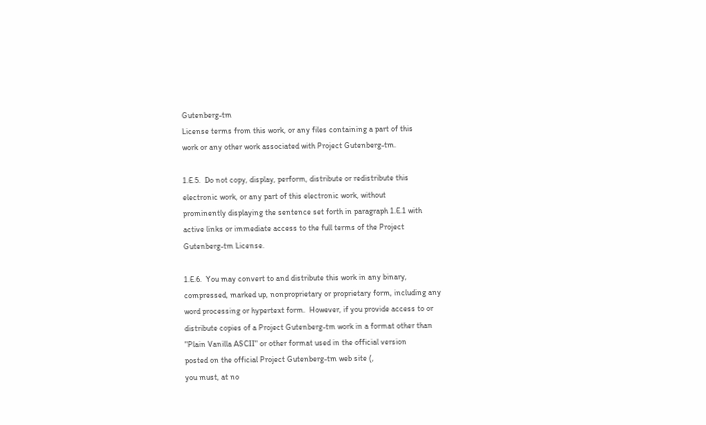Gutenberg-tm
License terms from this work, or any files containing a part of this
work or any other work associated with Project Gutenberg-tm.

1.E.5.  Do not copy, display, perform, distribute or redistribute this
electronic work, or any part of this electronic work, without
prominently displaying the sentence set forth in paragraph 1.E.1 with
active links or immediate access to the full terms of the Project
Gutenberg-tm License.

1.E.6.  You may convert to and distribute this work in any binary,
compressed, marked up, nonproprietary or proprietary form, including any
word processing or hypertext form.  However, if you provide access to or
distribute copies of a Project Gutenberg-tm work in a format other than
"Plain Vanilla ASCII" or other format used in the official version
posted on the official Project Gutenberg-tm web site (,
you must, at no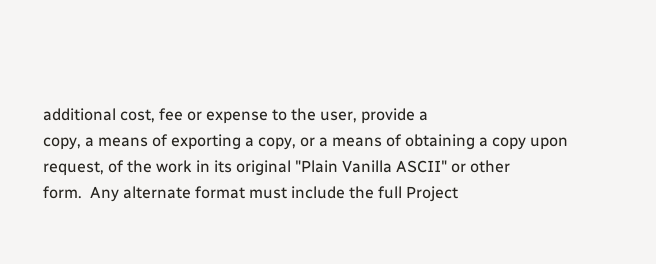additional cost, fee or expense to the user, provide a
copy, a means of exporting a copy, or a means of obtaining a copy upon
request, of the work in its original "Plain Vanilla ASCII" or other
form.  Any alternate format must include the full Project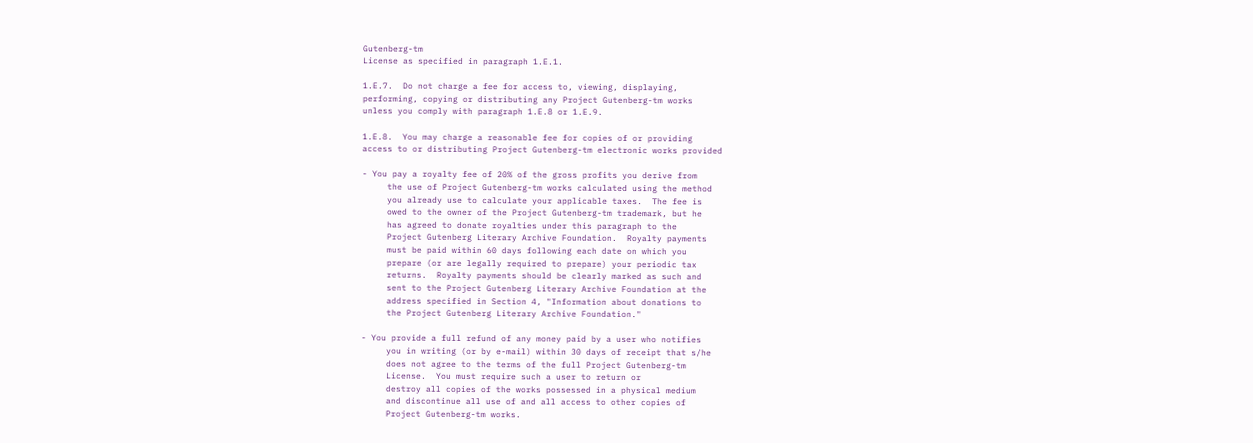Gutenberg-tm
License as specified in paragraph 1.E.1.

1.E.7.  Do not charge a fee for access to, viewing, displaying,
performing, copying or distributing any Project Gutenberg-tm works
unless you comply with paragraph 1.E.8 or 1.E.9.

1.E.8.  You may charge a reasonable fee for copies of or providing
access to or distributing Project Gutenberg-tm electronic works provided

- You pay a royalty fee of 20% of the gross profits you derive from
     the use of Project Gutenberg-tm works calculated using the method
     you already use to calculate your applicable taxes.  The fee is
     owed to the owner of the Project Gutenberg-tm trademark, but he
     has agreed to donate royalties under this paragraph to the
     Project Gutenberg Literary Archive Foundation.  Royalty payments
     must be paid within 60 days following each date on which you
     prepare (or are legally required to prepare) your periodic tax
     returns.  Royalty payments should be clearly marked as such and
     sent to the Project Gutenberg Literary Archive Foundation at the
     address specified in Section 4, "Information about donations to
     the Project Gutenberg Literary Archive Foundation."

- You provide a full refund of any money paid by a user who notifies
     you in writing (or by e-mail) within 30 days of receipt that s/he
     does not agree to the terms of the full Project Gutenberg-tm
     License.  You must require such a user to return or
     destroy all copies of the works possessed in a physical medium
     and discontinue all use of and all access to other copies of
     Project Gutenberg-tm works.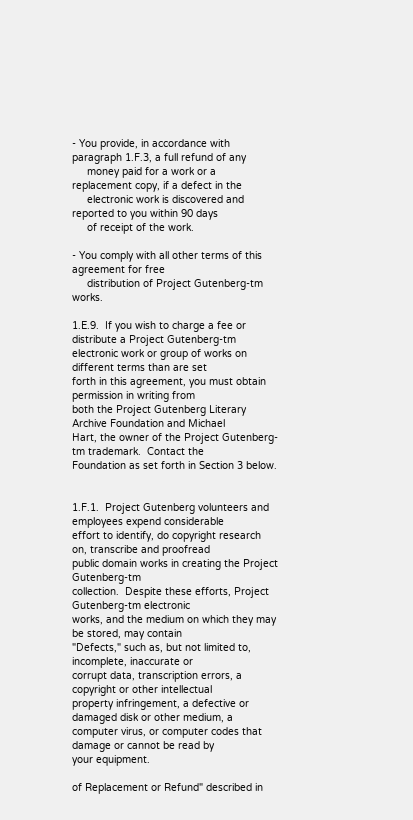- You provide, in accordance with paragraph 1.F.3, a full refund of any
     money paid for a work or a replacement copy, if a defect in the
     electronic work is discovered and reported to you within 90 days
     of receipt of the work.

- You comply with all other terms of this agreement for free
     distribution of Project Gutenberg-tm works.

1.E.9.  If you wish to charge a fee or distribute a Project Gutenberg-tm
electronic work or group of works on different terms than are set
forth in this agreement, you must obtain permission in writing from
both the Project Gutenberg Literary Archive Foundation and Michael
Hart, the owner of the Project Gutenberg-tm trademark.  Contact the
Foundation as set forth in Section 3 below.


1.F.1.  Project Gutenberg volunteers and employees expend considerable
effort to identify, do copyright research on, transcribe and proofread
public domain works in creating the Project Gutenberg-tm
collection.  Despite these efforts, Project Gutenberg-tm electronic
works, and the medium on which they may be stored, may contain
"Defects," such as, but not limited to, incomplete, inaccurate or
corrupt data, transcription errors, a copyright or other intellectual
property infringement, a defective or damaged disk or other medium, a
computer virus, or computer codes that damage or cannot be read by
your equipment.

of Replacement or Refund" described in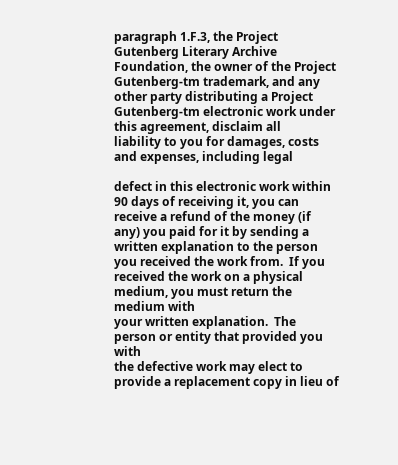paragraph 1.F.3, the Project
Gutenberg Literary Archive Foundation, the owner of the Project
Gutenberg-tm trademark, and any other party distributing a Project
Gutenberg-tm electronic work under this agreement, disclaim all
liability to you for damages, costs and expenses, including legal

defect in this electronic work within 90 days of receiving it, you can
receive a refund of the money (if any) you paid for it by sending a
written explanation to the person you received the work from.  If you
received the work on a physical medium, you must return the medium with
your written explanation.  The person or entity that provided you with
the defective work may elect to provide a replacement copy in lieu of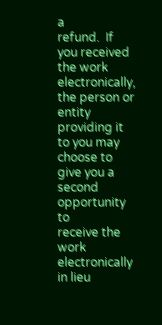a
refund.  If you received the work electronically, the person or entity
providing it to you may choose to give you a second opportunity to
receive the work electronically in lieu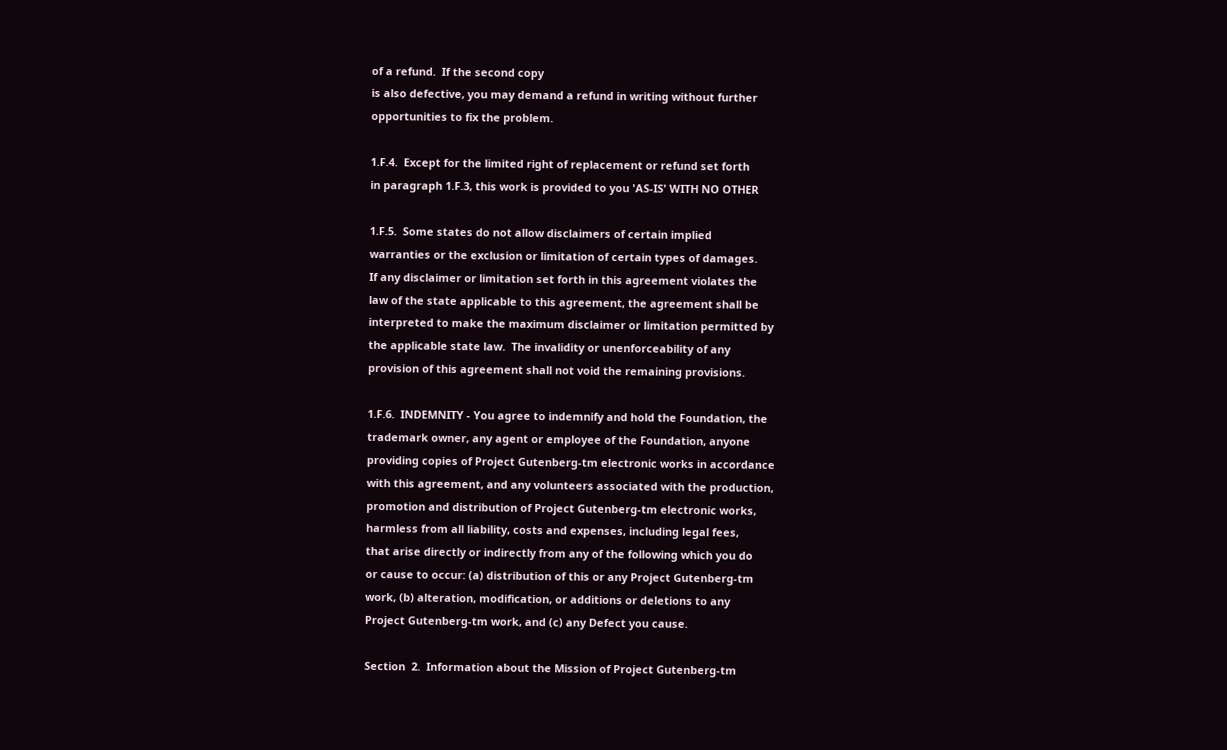of a refund.  If the second copy
is also defective, you may demand a refund in writing without further
opportunities to fix the problem.

1.F.4.  Except for the limited right of replacement or refund set forth
in paragraph 1.F.3, this work is provided to you 'AS-IS' WITH NO OTHER

1.F.5.  Some states do not allow disclaimers of certain implied
warranties or the exclusion or limitation of certain types of damages.
If any disclaimer or limitation set forth in this agreement violates the
law of the state applicable to this agreement, the agreement shall be
interpreted to make the maximum disclaimer or limitation permitted by
the applicable state law.  The invalidity or unenforceability of any
provision of this agreement shall not void the remaining provisions.

1.F.6.  INDEMNITY - You agree to indemnify and hold the Foundation, the
trademark owner, any agent or employee of the Foundation, anyone
providing copies of Project Gutenberg-tm electronic works in accordance
with this agreement, and any volunteers associated with the production,
promotion and distribution of Project Gutenberg-tm electronic works,
harmless from all liability, costs and expenses, including legal fees,
that arise directly or indirectly from any of the following which you do
or cause to occur: (a) distribution of this or any Project Gutenberg-tm
work, (b) alteration, modification, or additions or deletions to any
Project Gutenberg-tm work, and (c) any Defect you cause.

Section  2.  Information about the Mission of Project Gutenberg-tm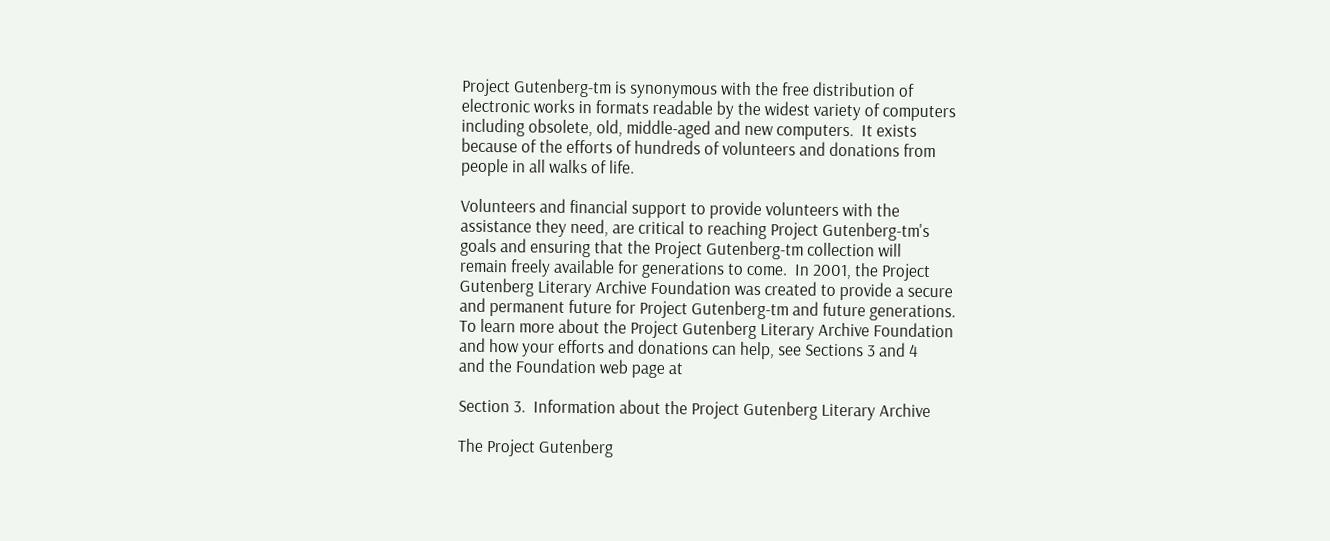Project Gutenberg-tm is synonymous with the free distribution of
electronic works in formats readable by the widest variety of computers
including obsolete, old, middle-aged and new computers.  It exists
because of the efforts of hundreds of volunteers and donations from
people in all walks of life.

Volunteers and financial support to provide volunteers with the
assistance they need, are critical to reaching Project Gutenberg-tm's
goals and ensuring that the Project Gutenberg-tm collection will
remain freely available for generations to come.  In 2001, the Project
Gutenberg Literary Archive Foundation was created to provide a secure
and permanent future for Project Gutenberg-tm and future generations.
To learn more about the Project Gutenberg Literary Archive Foundation
and how your efforts and donations can help, see Sections 3 and 4
and the Foundation web page at

Section 3.  Information about the Project Gutenberg Literary Archive

The Project Gutenberg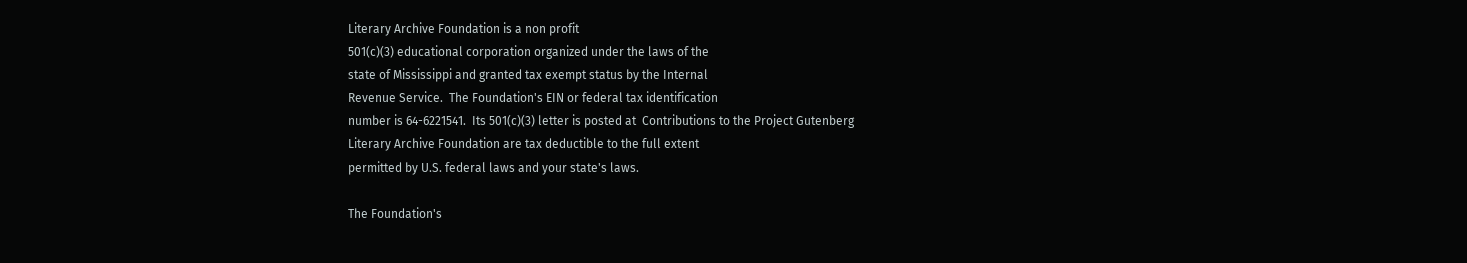Literary Archive Foundation is a non profit
501(c)(3) educational corporation organized under the laws of the
state of Mississippi and granted tax exempt status by the Internal
Revenue Service.  The Foundation's EIN or federal tax identification
number is 64-6221541.  Its 501(c)(3) letter is posted at  Contributions to the Project Gutenberg
Literary Archive Foundation are tax deductible to the full extent
permitted by U.S. federal laws and your state's laws.

The Foundation's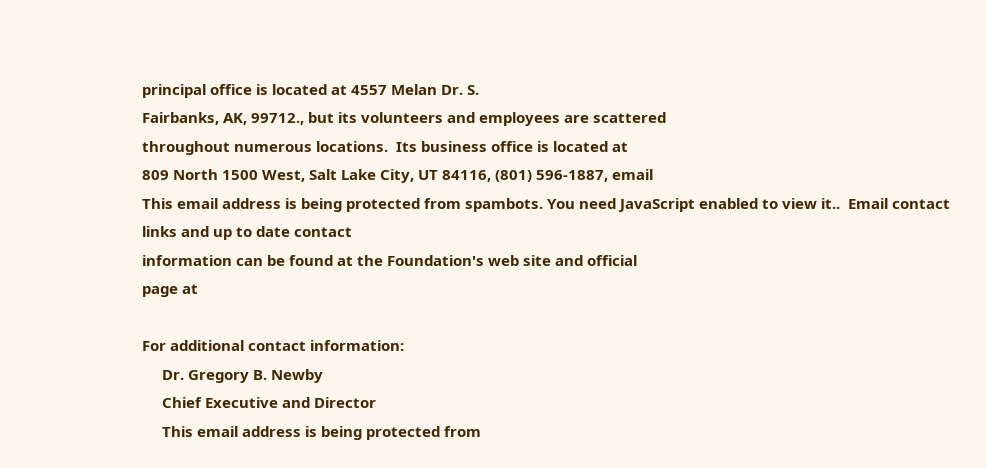principal office is located at 4557 Melan Dr. S.
Fairbanks, AK, 99712., but its volunteers and employees are scattered
throughout numerous locations.  Its business office is located at
809 North 1500 West, Salt Lake City, UT 84116, (801) 596-1887, email
This email address is being protected from spambots. You need JavaScript enabled to view it..  Email contact links and up to date contact
information can be found at the Foundation's web site and official
page at

For additional contact information:
     Dr. Gregory B. Newby
     Chief Executive and Director
     This email address is being protected from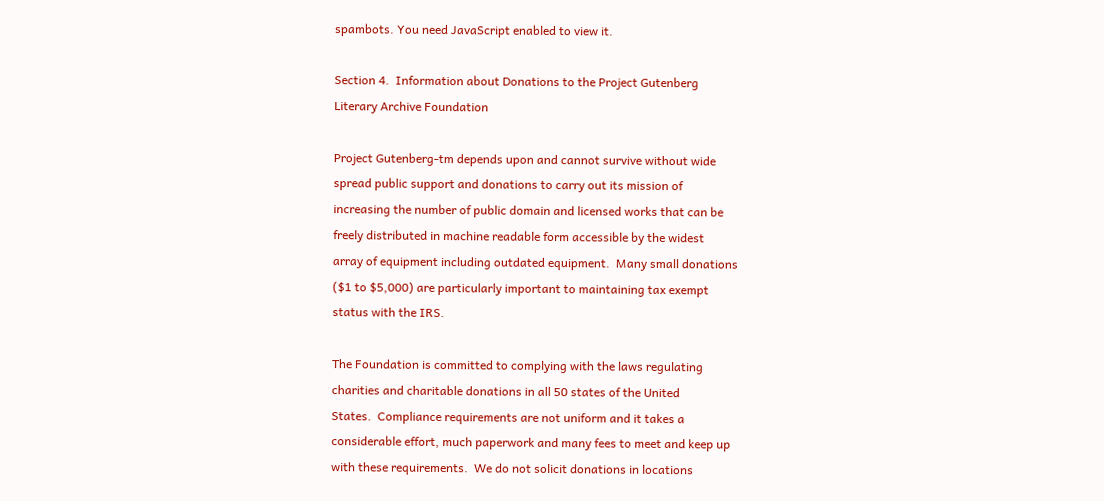spambots. You need JavaScript enabled to view it.

Section 4.  Information about Donations to the Project Gutenberg
Literary Archive Foundation

Project Gutenberg-tm depends upon and cannot survive without wide
spread public support and donations to carry out its mission of
increasing the number of public domain and licensed works that can be
freely distributed in machine readable form accessible by the widest
array of equipment including outdated equipment.  Many small donations
($1 to $5,000) are particularly important to maintaining tax exempt
status with the IRS.

The Foundation is committed to complying with the laws regulating
charities and charitable donations in all 50 states of the United
States.  Compliance requirements are not uniform and it takes a
considerable effort, much paperwork and many fees to meet and keep up
with these requirements.  We do not solicit donations in locations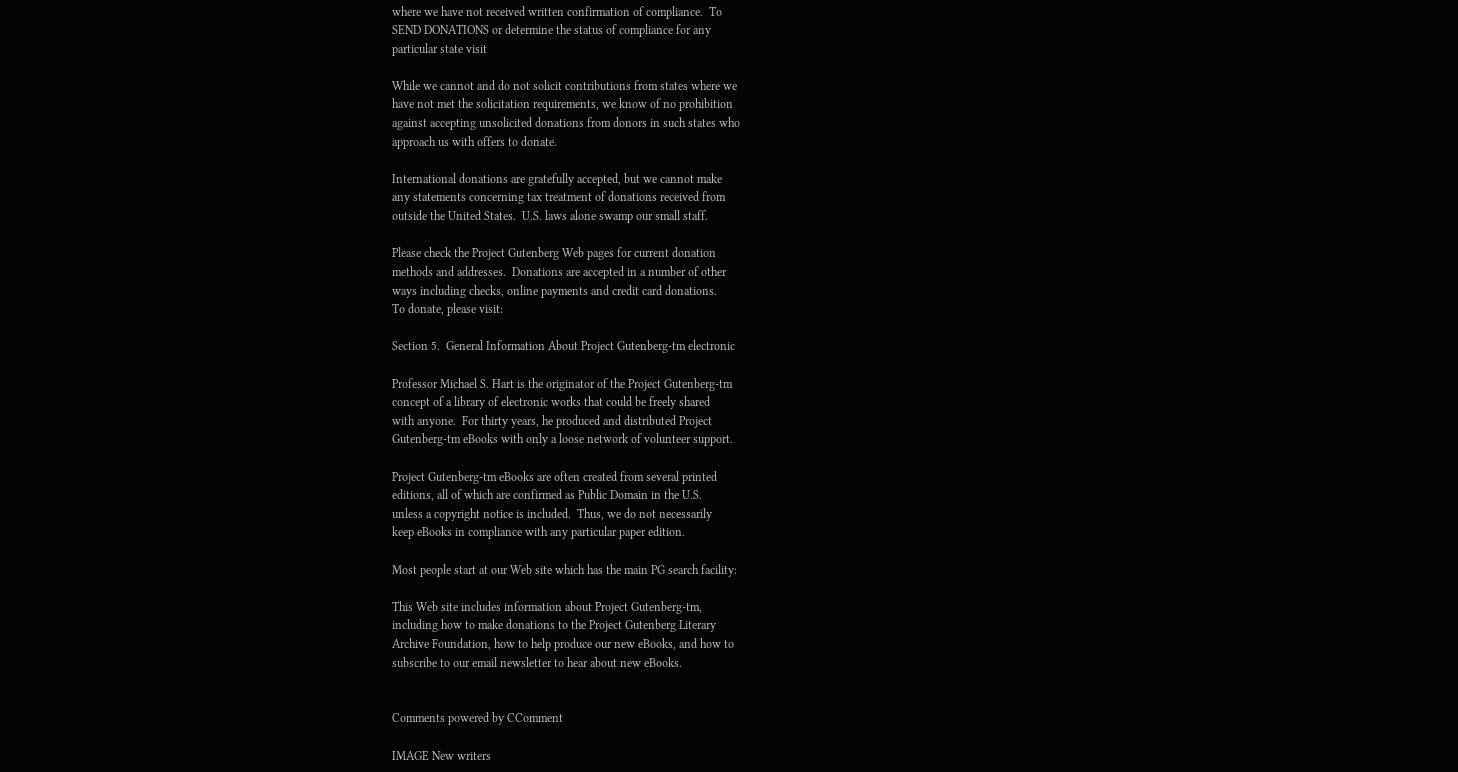where we have not received written confirmation of compliance.  To
SEND DONATIONS or determine the status of compliance for any
particular state visit

While we cannot and do not solicit contributions from states where we
have not met the solicitation requirements, we know of no prohibition
against accepting unsolicited donations from donors in such states who
approach us with offers to donate.

International donations are gratefully accepted, but we cannot make
any statements concerning tax treatment of donations received from
outside the United States.  U.S. laws alone swamp our small staff.

Please check the Project Gutenberg Web pages for current donation
methods and addresses.  Donations are accepted in a number of other
ways including checks, online payments and credit card donations.
To donate, please visit:

Section 5.  General Information About Project Gutenberg-tm electronic

Professor Michael S. Hart is the originator of the Project Gutenberg-tm
concept of a library of electronic works that could be freely shared
with anyone.  For thirty years, he produced and distributed Project
Gutenberg-tm eBooks with only a loose network of volunteer support.

Project Gutenberg-tm eBooks are often created from several printed
editions, all of which are confirmed as Public Domain in the U.S.
unless a copyright notice is included.  Thus, we do not necessarily
keep eBooks in compliance with any particular paper edition.

Most people start at our Web site which has the main PG search facility:

This Web site includes information about Project Gutenberg-tm,
including how to make donations to the Project Gutenberg Literary
Archive Foundation, how to help produce our new eBooks, and how to
subscribe to our email newsletter to hear about new eBooks.


Comments powered by CComment

IMAGE New writers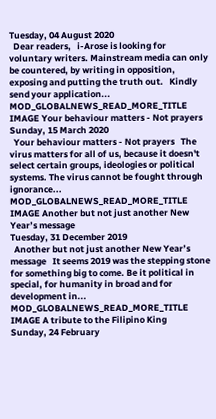Tuesday, 04 August 2020
  Dear readers,   i-Arose is looking for voluntary writers. Mainstream media can only be countered, by writing in opposition, exposing and putting the truth out.   Kindly send your application... MOD_GLOBALNEWS_READ_MORE_TITLE
IMAGE Your behaviour matters - Not prayers
Sunday, 15 March 2020
  Your behaviour matters - Not prayers   The virus matters for all of us, because it doesn't select certain groups, ideologies or political systems. The virus cannot be fought through ignorance... MOD_GLOBALNEWS_READ_MORE_TITLE
IMAGE Another but not just another New Year’s message
Tuesday, 31 December 2019
  Another but not just another New Year’s message   It seems 2019 was the stepping stone for something big to come. Be it political in special, for humanity in broad and for development in... MOD_GLOBALNEWS_READ_MORE_TITLE
IMAGE A tribute to the Filipino King
Sunday, 24 February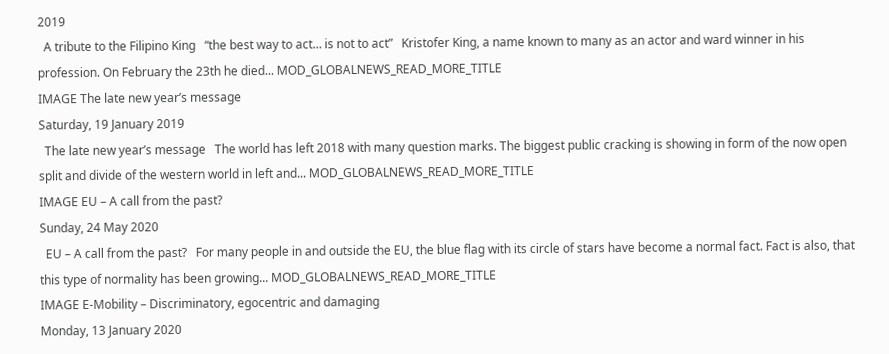2019
  A tribute to the Filipino King   “the best way to act… is not to act”   Kristofer King, a name known to many as an actor and ward winner in his profession. On February the 23th he died... MOD_GLOBALNEWS_READ_MORE_TITLE
IMAGE The late new year’s message
Saturday, 19 January 2019
  The late new year’s message   The world has left 2018 with many question marks. The biggest public cracking is showing in form of the now open split and divide of the western world in left and... MOD_GLOBALNEWS_READ_MORE_TITLE
IMAGE EU – A call from the past?
Sunday, 24 May 2020
  EU – A call from the past?   For many people in and outside the EU, the blue flag with its circle of stars have become a normal fact. Fact is also, that this type of normality has been growing... MOD_GLOBALNEWS_READ_MORE_TITLE
IMAGE E-Mobility – Discriminatory, egocentric and damaging
Monday, 13 January 2020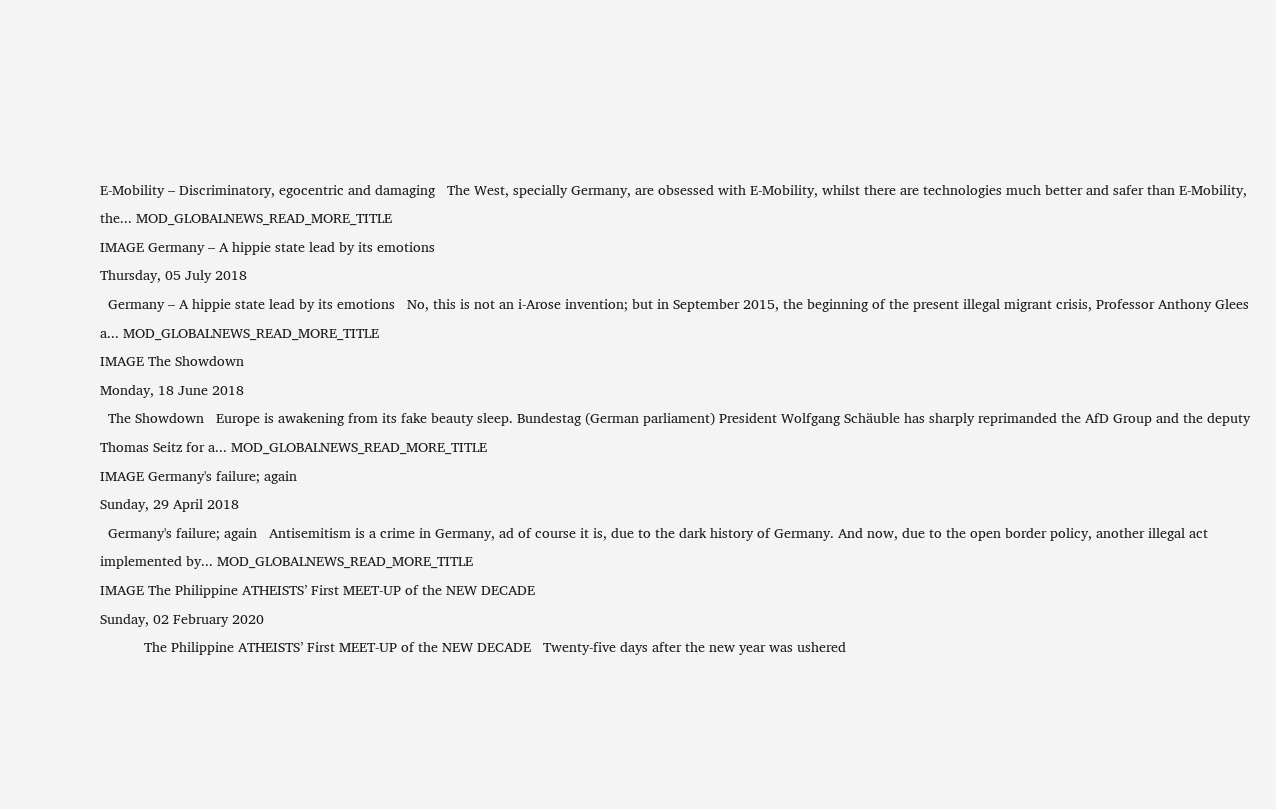E-Mobility – Discriminatory, egocentric and damaging   The West, specially Germany, are obsessed with E-Mobility, whilst there are technologies much better and safer than E-Mobility, the... MOD_GLOBALNEWS_READ_MORE_TITLE
IMAGE Germany – A hippie state lead by its emotions
Thursday, 05 July 2018
  Germany – A hippie state lead by its emotions   No, this is not an i-Arose invention; but in September 2015, the beginning of the present illegal migrant crisis, Professor Anthony Glees a... MOD_GLOBALNEWS_READ_MORE_TITLE
IMAGE The Showdown
Monday, 18 June 2018
  The Showdown   Europe is awakening from its fake beauty sleep. Bundestag (German parliament) President Wolfgang Schäuble has sharply reprimanded the AfD Group and the deputy Thomas Seitz for a... MOD_GLOBALNEWS_READ_MORE_TITLE
IMAGE Germany's failure; again
Sunday, 29 April 2018
  Germany's failure; again   Antisemitism is a crime in Germany, ad of course it is, due to the dark history of Germany. And now, due to the open border policy, another illegal act implemented by... MOD_GLOBALNEWS_READ_MORE_TITLE
IMAGE The Philippine ATHEISTS’ First MEET-UP of the NEW DECADE
Sunday, 02 February 2020
           The Philippine ATHEISTS’ First MEET-UP of the NEW DECADE   Twenty-five days after the new year was ushered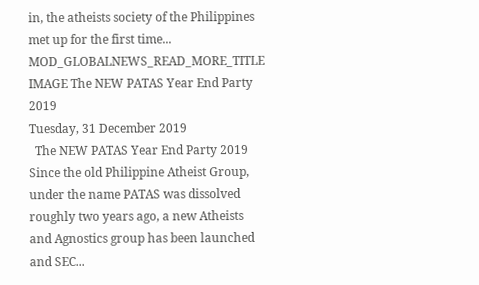in, the atheists society of the Philippines met up for the first time... MOD_GLOBALNEWS_READ_MORE_TITLE
IMAGE The NEW PATAS Year End Party 2019
Tuesday, 31 December 2019
  The NEW PATAS Year End Party 2019   Since the old Philippine Atheist Group, under the name PATAS was dissolved roughly two years ago, a new Atheists and Agnostics group has been launched and SEC...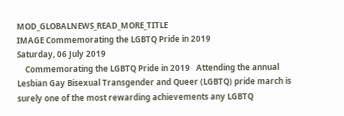MOD_GLOBALNEWS_READ_MORE_TITLE
IMAGE Commemorating the LGBTQ Pride in 2019
Saturday, 06 July 2019
    Commemorating the LGBTQ Pride in 2019   Attending the annual Lesbian Gay Bisexual Transgender and Queer (LGBTQ) pride march is surely one of the most rewarding achievements any LGBTQ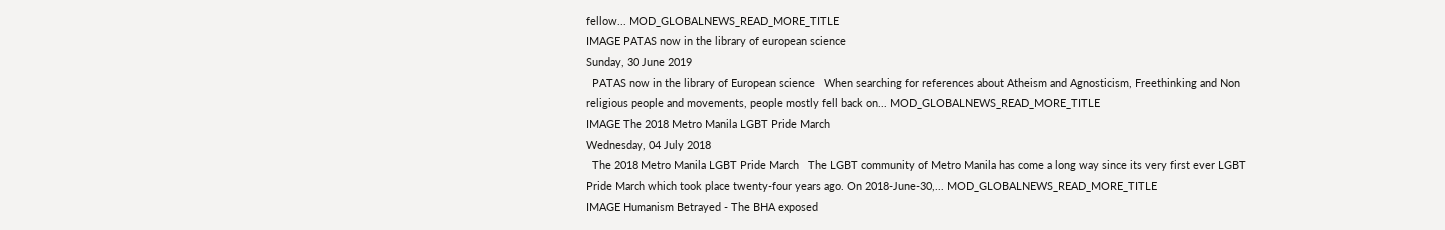fellow... MOD_GLOBALNEWS_READ_MORE_TITLE
IMAGE PATAS now in the library of european science
Sunday, 30 June 2019
  PATAS now in the library of European science   When searching for references about Atheism and Agnosticism, Freethinking and Non religious people and movements, people mostly fell back on... MOD_GLOBALNEWS_READ_MORE_TITLE
IMAGE The 2018 Metro Manila LGBT Pride March
Wednesday, 04 July 2018
  The 2018 Metro Manila LGBT Pride March   The LGBT community of Metro Manila has come a long way since its very first ever LGBT Pride March which took place twenty-four years ago. On 2018-June-30,... MOD_GLOBALNEWS_READ_MORE_TITLE
IMAGE Humanism Betrayed - The BHA exposed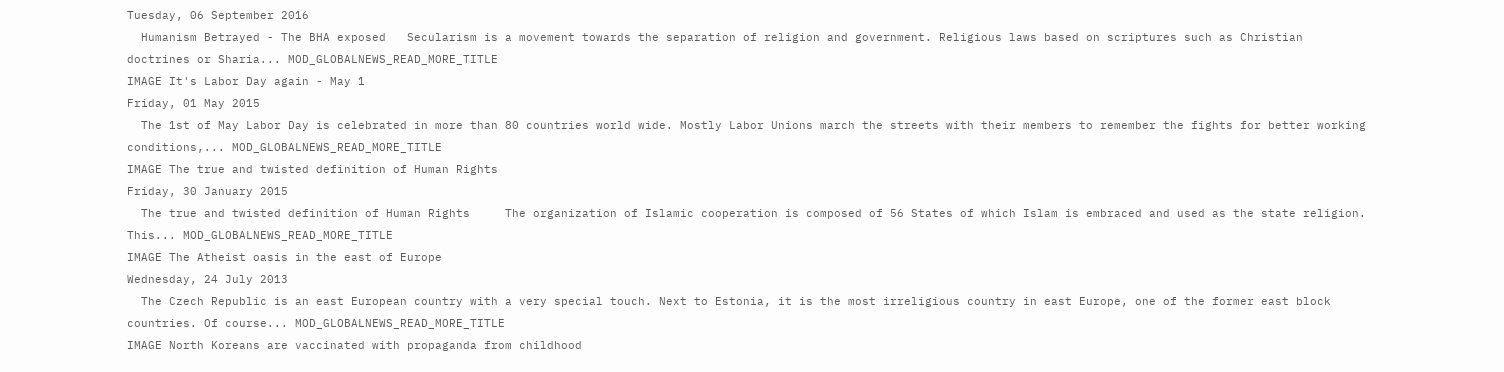Tuesday, 06 September 2016
  Humanism Betrayed - The BHA exposed   Secularism is a movement towards the separation of religion and government. Religious laws based on scriptures such as Christian doctrines or Sharia... MOD_GLOBALNEWS_READ_MORE_TITLE
IMAGE It's Labor Day again - May 1
Friday, 01 May 2015
  The 1st of May Labor Day is celebrated in more than 80 countries world wide. Mostly Labor Unions march the streets with their members to remember the fights for better working conditions,... MOD_GLOBALNEWS_READ_MORE_TITLE
IMAGE The true and twisted definition of Human Rights
Friday, 30 January 2015
  The true and twisted definition of Human Rights     The organization of Islamic cooperation is composed of 56 States of which Islam is embraced and used as the state religion. This... MOD_GLOBALNEWS_READ_MORE_TITLE
IMAGE The Atheist oasis in the east of Europe
Wednesday, 24 July 2013
  The Czech Republic is an east European country with a very special touch. Next to Estonia, it is the most irreligious country in east Europe, one of the former east block countries. Of course... MOD_GLOBALNEWS_READ_MORE_TITLE
IMAGE North Koreans are vaccinated with propaganda from childhood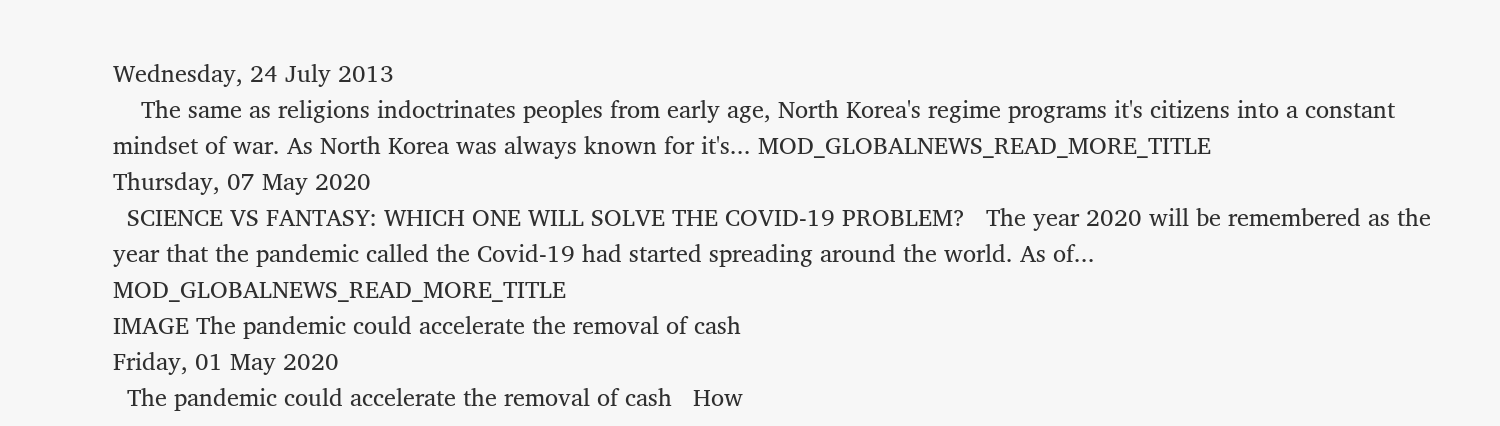Wednesday, 24 July 2013
    The same as religions indoctrinates peoples from early age, North Korea's regime programs it's citizens into a constant mindset of war. As North Korea was always known for it's... MOD_GLOBALNEWS_READ_MORE_TITLE
Thursday, 07 May 2020
  SCIENCE VS FANTASY: WHICH ONE WILL SOLVE THE COVID-19 PROBLEM?   The year 2020 will be remembered as the year that the pandemic called the Covid-19 had started spreading around the world. As of... MOD_GLOBALNEWS_READ_MORE_TITLE
IMAGE The pandemic could accelerate the removal of cash
Friday, 01 May 2020
  The pandemic could accelerate the removal of cash   How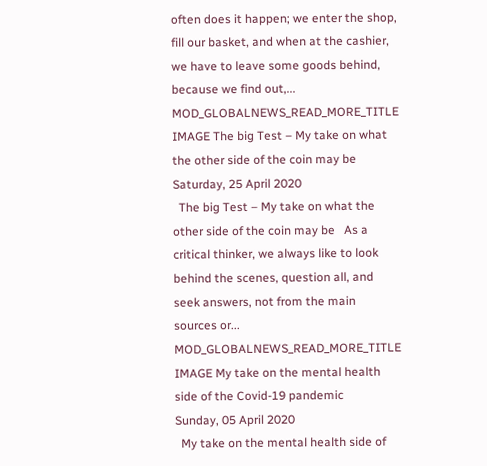often does it happen; we enter the shop, fill our basket, and when at the cashier, we have to leave some goods behind, because we find out,... MOD_GLOBALNEWS_READ_MORE_TITLE
IMAGE The big Test – My take on what the other side of the coin may be
Saturday, 25 April 2020
  The big Test – My take on what the other side of the coin may be   As a critical thinker, we always like to look behind the scenes, question all, and seek answers, not from the main sources or... MOD_GLOBALNEWS_READ_MORE_TITLE
IMAGE My take on the mental health side of the Covid-19 pandemic
Sunday, 05 April 2020
  My take on the mental health side of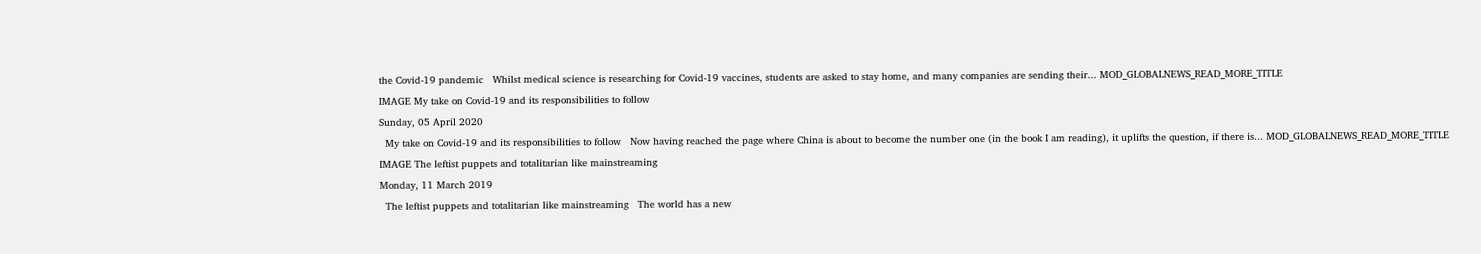the Covid-19 pandemic   Whilst medical science is researching for Covid-19 vaccines, students are asked to stay home, and many companies are sending their... MOD_GLOBALNEWS_READ_MORE_TITLE
IMAGE My take on Covid-19 and its responsibilities to follow
Sunday, 05 April 2020
  My take on Covid-19 and its responsibilities to follow   Now having reached the page where China is about to become the number one (in the book I am reading), it uplifts the question, if there is... MOD_GLOBALNEWS_READ_MORE_TITLE
IMAGE The leftist puppets and totalitarian like mainstreaming
Monday, 11 March 2019
  The leftist puppets and totalitarian like mainstreaming   The world has a new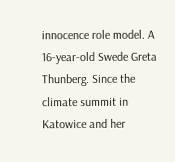innocence role model. A 16-year-old Swede Greta Thunberg. Since the climate summit in Katowice and her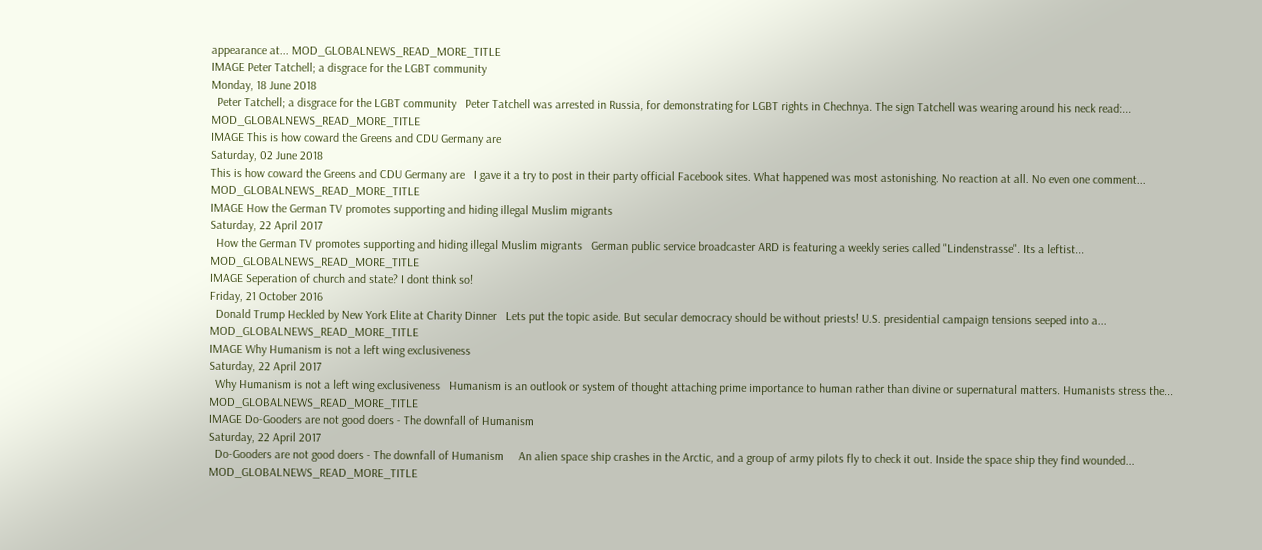appearance at... MOD_GLOBALNEWS_READ_MORE_TITLE
IMAGE Peter Tatchell; a disgrace for the LGBT community
Monday, 18 June 2018
  Peter Tatchell; a disgrace for the LGBT community   Peter Tatchell was arrested in Russia, for demonstrating for LGBT rights in Chechnya. The sign Tatchell was wearing around his neck read:... MOD_GLOBALNEWS_READ_MORE_TITLE
IMAGE This is how coward the Greens and CDU Germany are
Saturday, 02 June 2018
This is how coward the Greens and CDU Germany are   I gave it a try to post in their party official Facebook sites. What happened was most astonishing. No reaction at all. No even one comment... MOD_GLOBALNEWS_READ_MORE_TITLE
IMAGE How the German TV promotes supporting and hiding illegal Muslim migrants
Saturday, 22 April 2017
  How the German TV promotes supporting and hiding illegal Muslim migrants   German public service broadcaster ARD is featuring a weekly series called "Lindenstrasse". Its a leftist... MOD_GLOBALNEWS_READ_MORE_TITLE
IMAGE Seperation of church and state? I dont think so!
Friday, 21 October 2016
  Donald Trump Heckled by New York Elite at Charity Dinner   Lets put the topic aside. But secular democracy should be without priests! U.S. presidential campaign tensions seeped into a... MOD_GLOBALNEWS_READ_MORE_TITLE
IMAGE Why Humanism is not a left wing exclusiveness
Saturday, 22 April 2017
  Why Humanism is not a left wing exclusiveness   Humanism is an outlook or system of thought attaching prime importance to human rather than divine or supernatural matters. Humanists stress the... MOD_GLOBALNEWS_READ_MORE_TITLE
IMAGE Do-Gooders are not good doers - The downfall of Humanism
Saturday, 22 April 2017
  Do-Gooders are not good doers - The downfall of Humanism     An alien space ship crashes in the Arctic, and a group of army pilots fly to check it out. Inside the space ship they find wounded... MOD_GLOBALNEWS_READ_MORE_TITLE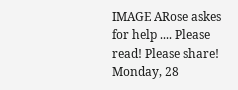IMAGE ARose askes for help .... Please read! Please share!
Monday, 28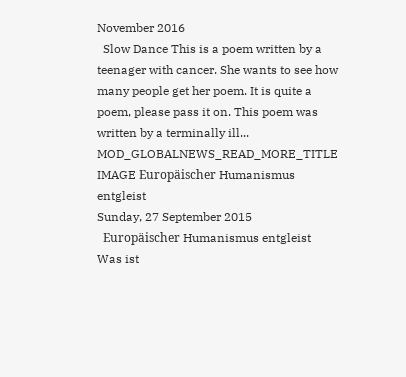November 2016
  Slow Dance This is a poem written by a teenager with cancer. She wants to see how many people get her poem. It is quite a poem, please pass it on. This poem was written by a terminally ill... MOD_GLOBALNEWS_READ_MORE_TITLE
IMAGE Europäischer Humanismus entgleist
Sunday, 27 September 2015
  Europäischer Humanismus entgleist     Was ist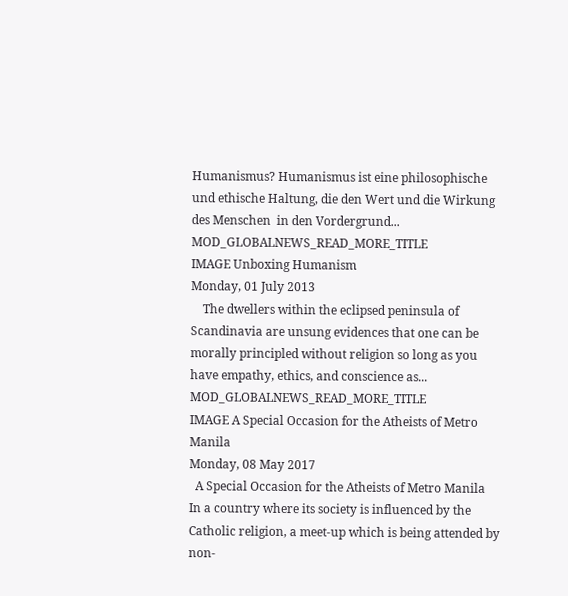Humanismus? Humanismus ist eine philosophische und ethische Haltung, die den Wert und die Wirkung des Menschen  in den Vordergrund... MOD_GLOBALNEWS_READ_MORE_TITLE
IMAGE Unboxing Humanism
Monday, 01 July 2013
    The dwellers within the eclipsed peninsula of Scandinavia are unsung evidences that one can be morally principled without religion so long as you have empathy, ethics, and conscience as... MOD_GLOBALNEWS_READ_MORE_TITLE
IMAGE A Special Occasion for the Atheists of Metro Manila
Monday, 08 May 2017
  A Special Occasion for the Atheists of Metro Manila   In a country where its society is influenced by the Catholic religion, a meet-up which is being attended by non-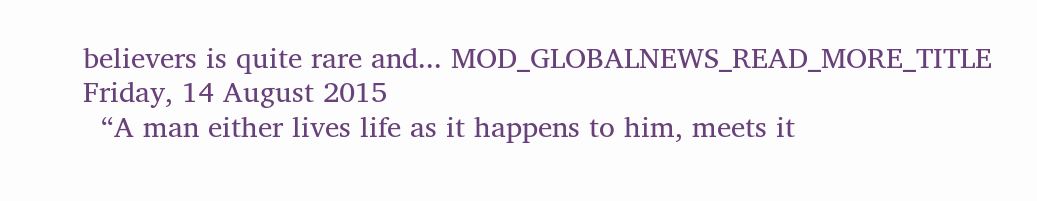believers is quite rare and... MOD_GLOBALNEWS_READ_MORE_TITLE
Friday, 14 August 2015
  “A man either lives life as it happens to him, meets it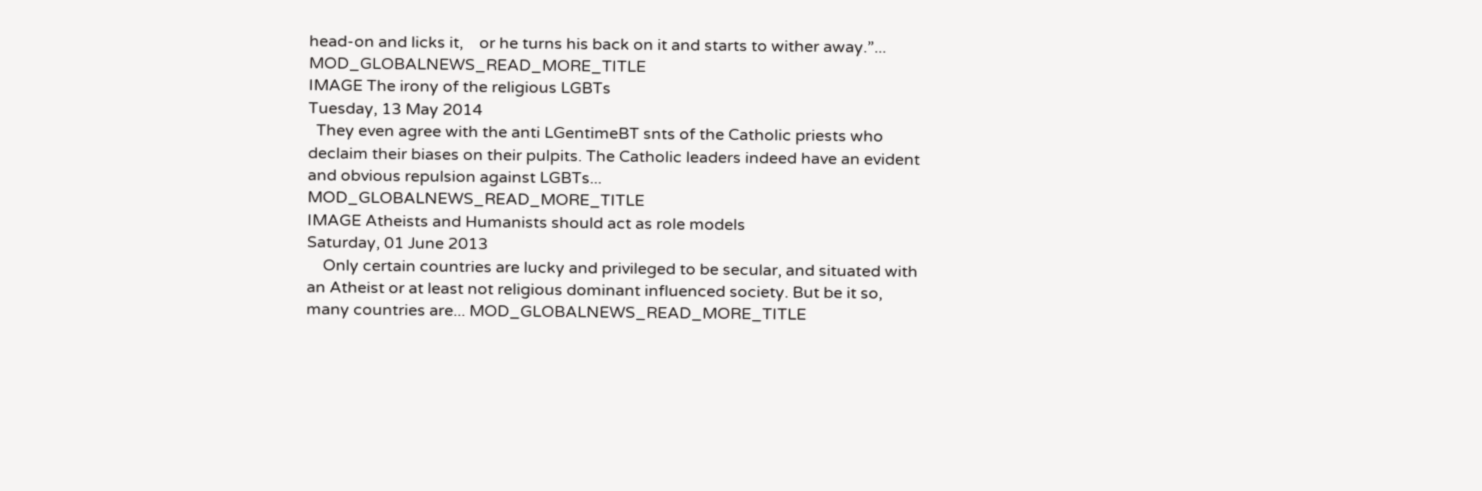head-on and licks it,    or he turns his back on it and starts to wither away.”... MOD_GLOBALNEWS_READ_MORE_TITLE
IMAGE The irony of the religious LGBTs
Tuesday, 13 May 2014
  They even agree with the anti LGentimeBT snts of the Catholic priests who declaim their biases on their pulpits. The Catholic leaders indeed have an evident and obvious repulsion against LGBTs... MOD_GLOBALNEWS_READ_MORE_TITLE
IMAGE Atheists and Humanists should act as role models
Saturday, 01 June 2013
    Only certain countries are lucky and privileged to be secular, and situated with an Atheist or at least not religious dominant influenced society. But be it so, many countries are... MOD_GLOBALNEWS_READ_MORE_TITLE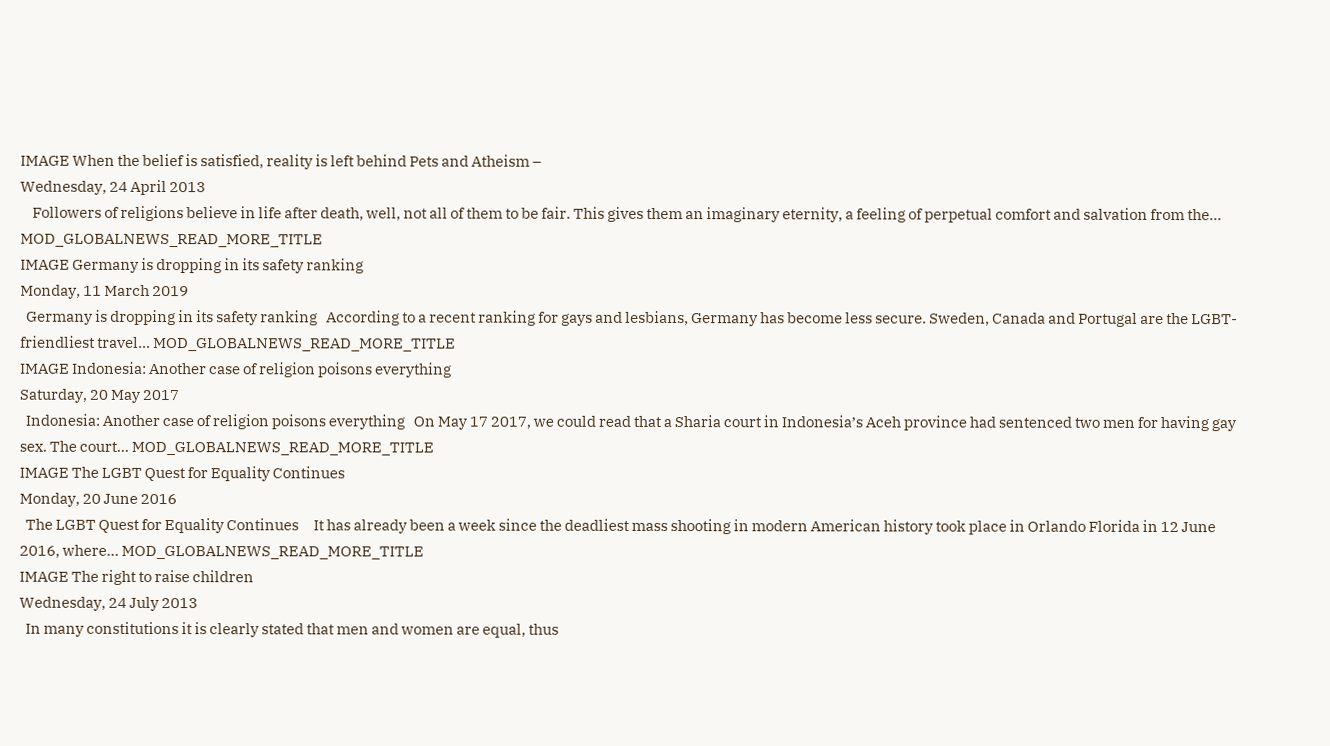IMAGE When the belief is satisfied, reality is left behind Pets and Atheism –
Wednesday, 24 April 2013
    Followers of religions believe in life after death, well, not all of them to be fair. This gives them an imaginary eternity, a feeling of perpetual comfort and salvation from the... MOD_GLOBALNEWS_READ_MORE_TITLE
IMAGE Germany is dropping in its safety ranking
Monday, 11 March 2019
  Germany is dropping in its safety ranking   According to a recent ranking for gays and lesbians, Germany has become less secure. Sweden, Canada and Portugal are the LGBT-friendliest travel... MOD_GLOBALNEWS_READ_MORE_TITLE
IMAGE Indonesia: Another case of religion poisons everything
Saturday, 20 May 2017
  Indonesia: Another case of religion poisons everything   On May 17 2017, we could read that a Sharia court in Indonesia’s Aceh province had sentenced two men for having gay sex. The court... MOD_GLOBALNEWS_READ_MORE_TITLE
IMAGE The LGBT Quest for Equality Continues
Monday, 20 June 2016
  The LGBT Quest for Equality Continues     It has already been a week since the deadliest mass shooting in modern American history took place in Orlando Florida in 12 June 2016, where... MOD_GLOBALNEWS_READ_MORE_TITLE
IMAGE The right to raise children
Wednesday, 24 July 2013
  In many constitutions it is clearly stated that men and women are equal, thus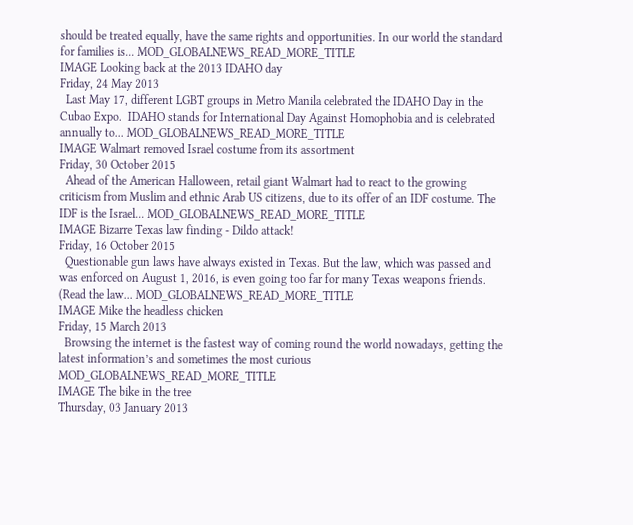should be treated equally, have the same rights and opportunities. In our world the standard for families is... MOD_GLOBALNEWS_READ_MORE_TITLE
IMAGE Looking back at the 2013 IDAHO day
Friday, 24 May 2013
  Last May 17, different LGBT groups in Metro Manila celebrated the IDAHO Day in the Cubao Expo.  IDAHO stands for International Day Against Homophobia and is celebrated annually to... MOD_GLOBALNEWS_READ_MORE_TITLE
IMAGE Walmart removed Israel costume from its assortment
Friday, 30 October 2015
  Ahead of the American Halloween, retail giant Walmart had to react to the growing criticism from Muslim and ethnic Arab US citizens, due to its offer of an IDF costume. The IDF is the Israel... MOD_GLOBALNEWS_READ_MORE_TITLE
IMAGE Bizarre Texas law finding - Dildo attack!
Friday, 16 October 2015
  Questionable gun laws have always existed in Texas. But the law, which was passed and was enforced on August 1, 2016, is even going too far for many Texas weapons friends. (Read the law... MOD_GLOBALNEWS_READ_MORE_TITLE
IMAGE Mike the headless chicken
Friday, 15 March 2013
  Browsing the internet is the fastest way of coming round the world nowadays, getting the latest information’s and sometimes the most curious   MOD_GLOBALNEWS_READ_MORE_TITLE
IMAGE The bike in the tree
Thursday, 03 January 2013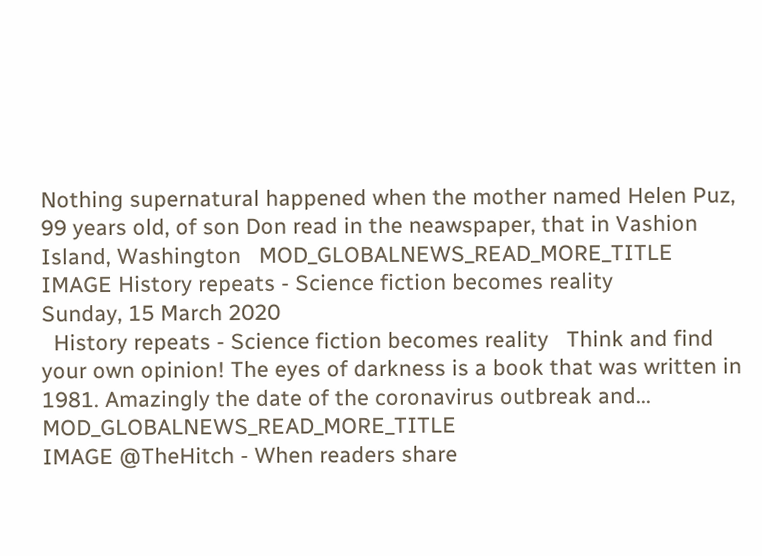Nothing supernatural happened when the mother named Helen Puz, 99 years old, of son Don read in the neawspaper, that in Vashion Island, Washington   MOD_GLOBALNEWS_READ_MORE_TITLE
IMAGE History repeats - Science fiction becomes reality
Sunday, 15 March 2020
  History repeats - Science fiction becomes reality   Think and find your own opinion! The eyes of darkness is a book that was written in 1981. Amazingly the date of the coronavirus outbreak and... MOD_GLOBALNEWS_READ_MORE_TITLE
IMAGE @TheHitch - When readers share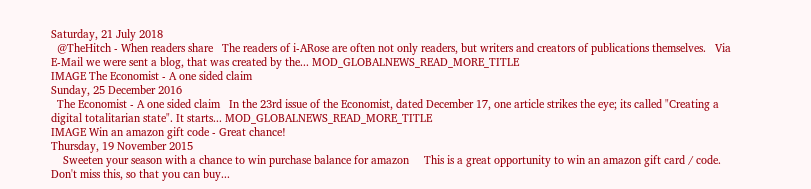Saturday, 21 July 2018
  @TheHitch - When readers share   The readers of i-ARose are often not only readers, but writers and creators of publications themselves.   Via E-Mail we were sent a blog, that was created by the... MOD_GLOBALNEWS_READ_MORE_TITLE
IMAGE The Economist - A one sided claim
Sunday, 25 December 2016
  The Economist - A one sided claim   In the 23rd issue of the Economist, dated December 17, one article strikes the eye; its called "Creating a digital totalitarian state". It starts... MOD_GLOBALNEWS_READ_MORE_TITLE
IMAGE Win an amazon gift code - Great chance!
Thursday, 19 November 2015
    Sweeten your season with a chance to win purchase balance for amazon     This is a great opportunity to win an amazon gift card / code. Don't miss this, so that you can buy...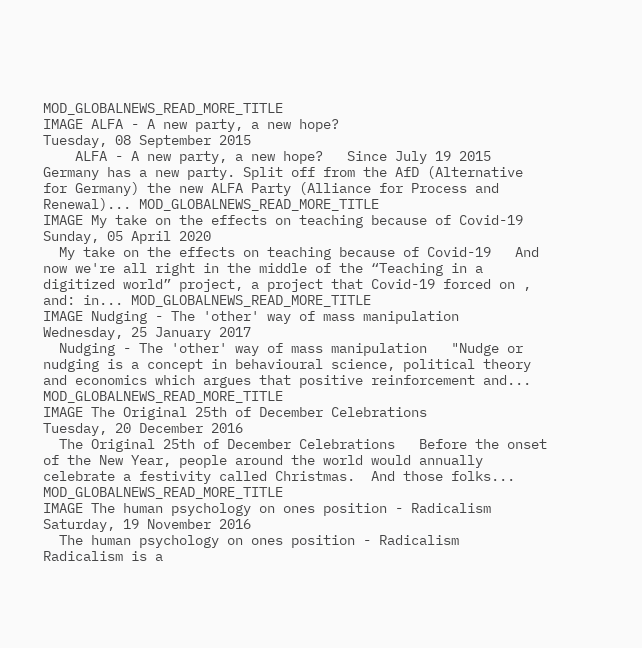MOD_GLOBALNEWS_READ_MORE_TITLE
IMAGE ALFA - A new party, a new hope?
Tuesday, 08 September 2015
    ALFA - A new party, a new hope?   Since July 19 2015 Germany has a new party. Split off from the AfD (Alternative for Germany) the new ALFA Party (Alliance for Process and Renewal)... MOD_GLOBALNEWS_READ_MORE_TITLE
IMAGE My take on the effects on teaching because of Covid-19
Sunday, 05 April 2020
  My take on the effects on teaching because of Covid-19   And now we're all right in the middle of the “Teaching in a digitized world” project, a project that Covid-19 forced on , and: in... MOD_GLOBALNEWS_READ_MORE_TITLE
IMAGE Nudging - The 'other' way of mass manipulation
Wednesday, 25 January 2017
  Nudging - The 'other' way of mass manipulation   "Nudge or nudging is a concept in behavioural science, political theory and economics which argues that positive reinforcement and... MOD_GLOBALNEWS_READ_MORE_TITLE
IMAGE The Original 25th of December Celebrations
Tuesday, 20 December 2016
  The Original 25th of December Celebrations   Before the onset of the New Year, people around the world would annually celebrate a festivity called Christmas.  And those folks... MOD_GLOBALNEWS_READ_MORE_TITLE
IMAGE The human psychology on ones position - Radicalism
Saturday, 19 November 2016
  The human psychology on ones position - Radicalism   Radicalism is a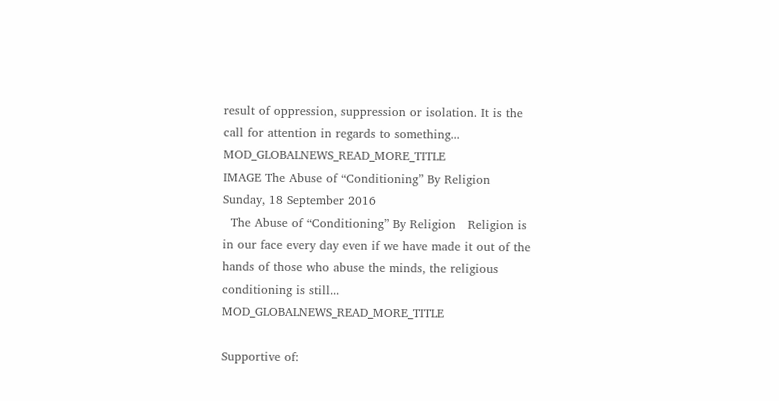result of oppression, suppression or isolation. It is the call for attention in regards to something... MOD_GLOBALNEWS_READ_MORE_TITLE
IMAGE The Abuse of “Conditioning” By Religion
Sunday, 18 September 2016
  The Abuse of “Conditioning” By Religion   Religion is in our face every day even if we have made it out of the hands of those who abuse the minds, the religious conditioning is still... MOD_GLOBALNEWS_READ_MORE_TITLE

Supportive of: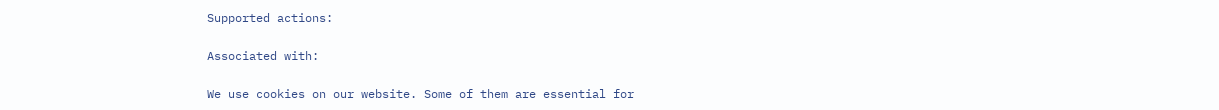Supported actions:

Associated with:

We use cookies on our website. Some of them are essential for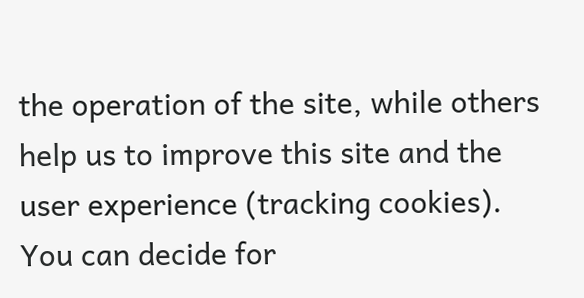the operation of the site, while others help us to improve this site and the user experience (tracking cookies). You can decide for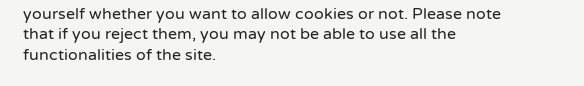yourself whether you want to allow cookies or not. Please note that if you reject them, you may not be able to use all the functionalities of the site.